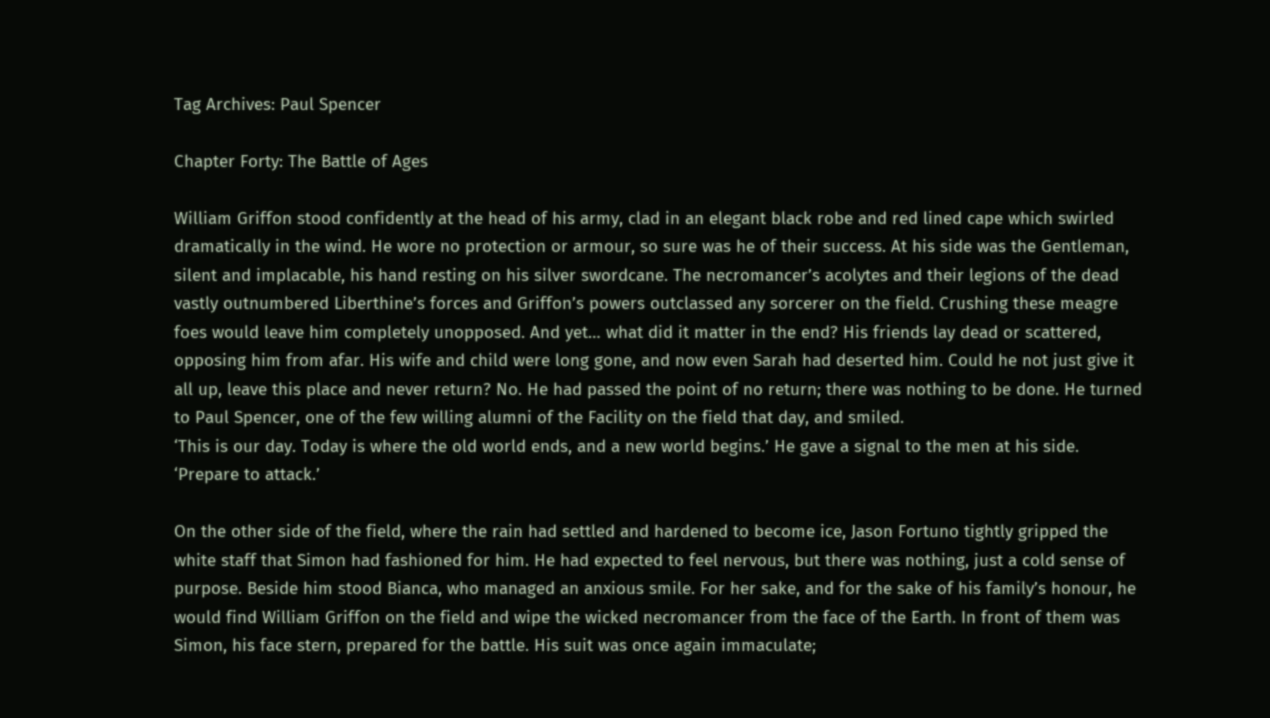Tag Archives: Paul Spencer

Chapter Forty: The Battle of Ages

William Griffon stood confidently at the head of his army, clad in an elegant black robe and red lined cape which swirled dramatically in the wind. He wore no protection or armour, so sure was he of their success. At his side was the Gentleman, silent and implacable, his hand resting on his silver swordcane. The necromancer’s acolytes and their legions of the dead vastly outnumbered Liberthine’s forces and Griffon’s powers outclassed any sorcerer on the field. Crushing these meagre foes would leave him completely unopposed. And yet… what did it matter in the end? His friends lay dead or scattered, opposing him from afar. His wife and child were long gone, and now even Sarah had deserted him. Could he not just give it all up, leave this place and never return? No. He had passed the point of no return; there was nothing to be done. He turned to Paul Spencer, one of the few willing alumni of the Facility on the field that day, and smiled.
‘This is our day. Today is where the old world ends, and a new world begins.’ He gave a signal to the men at his side.
‘Prepare to attack.’

On the other side of the field, where the rain had settled and hardened to become ice, Jason Fortuno tightly gripped the white staff that Simon had fashioned for him. He had expected to feel nervous, but there was nothing, just a cold sense of purpose. Beside him stood Bianca, who managed an anxious smile. For her sake, and for the sake of his family’s honour, he would find William Griffon on the field and wipe the wicked necromancer from the face of the Earth. In front of them was Simon, his face stern, prepared for the battle. His suit was once again immaculate;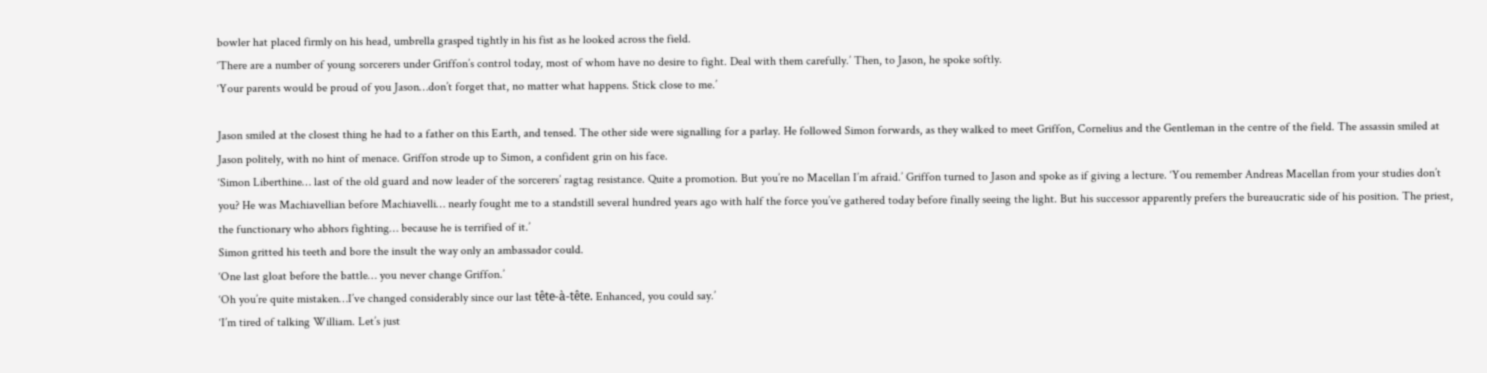bowler hat placed firmly on his head, umbrella grasped tightly in his fist as he looked across the field.
‘There are a number of young sorcerers under Griffon’s control today, most of whom have no desire to fight. Deal with them carefully.’ Then, to Jason, he spoke softly.
‘Your parents would be proud of you Jason…don’t forget that, no matter what happens. Stick close to me.’

Jason smiled at the closest thing he had to a father on this Earth, and tensed. The other side were signalling for a parlay. He followed Simon forwards, as they walked to meet Griffon, Cornelius and the Gentleman in the centre of the field. The assassin smiled at Jason politely, with no hint of menace. Griffon strode up to Simon, a confident grin on his face.
‘Simon Liberthine… last of the old guard and now leader of the sorcerers’ ragtag resistance. Quite a promotion. But you’re no Macellan I’m afraid.’ Griffon turned to Jason and spoke as if giving a lecture. ‘You remember Andreas Macellan from your studies don’t you? He was Machiavellian before Machiavelli… nearly fought me to a standstill several hundred years ago with half the force you’ve gathered today before finally seeing the light. But his successor apparently prefers the bureaucratic side of his position. The priest, the functionary who abhors fighting… because he is terrified of it.’
Simon gritted his teeth and bore the insult the way only an ambassador could.
‘One last gloat before the battle… you never change Griffon.’
‘Oh you’re quite mistaken…I’ve changed considerably since our last tête-à-tête. Enhanced, you could say.’
‘I’m tired of talking William. Let’s just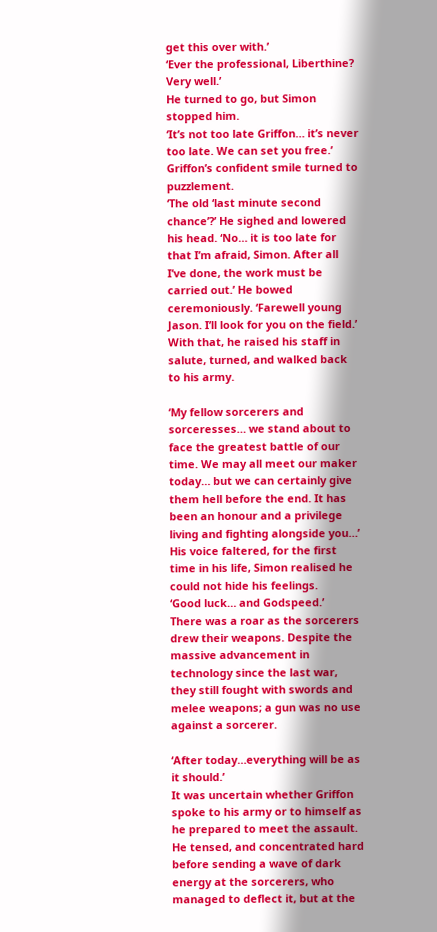get this over with.’
‘Ever the professional, Liberthine? Very well.’
He turned to go, but Simon stopped him.
‘It’s not too late Griffon… it’s never too late. We can set you free.’
Griffon’s confident smile turned to puzzlement.
‘The old ‘last minute second chance’?’ He sighed and lowered his head. ‘No… it is too late for that I’m afraid, Simon. After all I’ve done, the work must be carried out.’ He bowed ceremoniously. ‘Farewell young Jason. I’ll look for you on the field.’ With that, he raised his staff in salute, turned, and walked back to his army.

‘My fellow sorcerers and sorceresses… we stand about to face the greatest battle of our time. We may all meet our maker today… but we can certainly give them hell before the end. It has been an honour and a privilege living and fighting alongside you…’ His voice faltered, for the first time in his life, Simon realised he could not hide his feelings.
‘Good luck… and Godspeed.’
There was a roar as the sorcerers drew their weapons. Despite the massive advancement in technology since the last war, they still fought with swords and melee weapons; a gun was no use against a sorcerer.

‘After today…everything will be as it should.’
It was uncertain whether Griffon spoke to his army or to himself as he prepared to meet the assault. He tensed, and concentrated hard before sending a wave of dark energy at the sorcerers, who managed to deflect it, but at the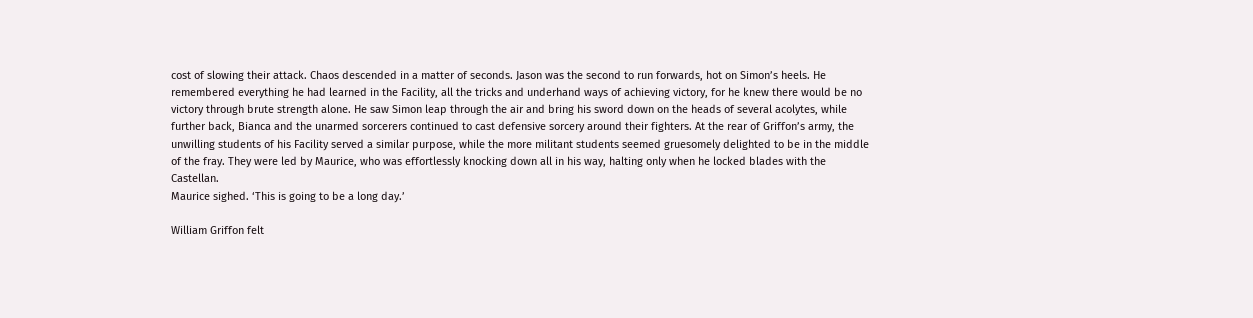cost of slowing their attack. Chaos descended in a matter of seconds. Jason was the second to run forwards, hot on Simon’s heels. He remembered everything he had learned in the Facility, all the tricks and underhand ways of achieving victory, for he knew there would be no victory through brute strength alone. He saw Simon leap through the air and bring his sword down on the heads of several acolytes, while further back, Bianca and the unarmed sorcerers continued to cast defensive sorcery around their fighters. At the rear of Griffon’s army, the unwilling students of his Facility served a similar purpose, while the more militant students seemed gruesomely delighted to be in the middle of the fray. They were led by Maurice, who was effortlessly knocking down all in his way, halting only when he locked blades with the Castellan.
Maurice sighed. ‘This is going to be a long day.’

William Griffon felt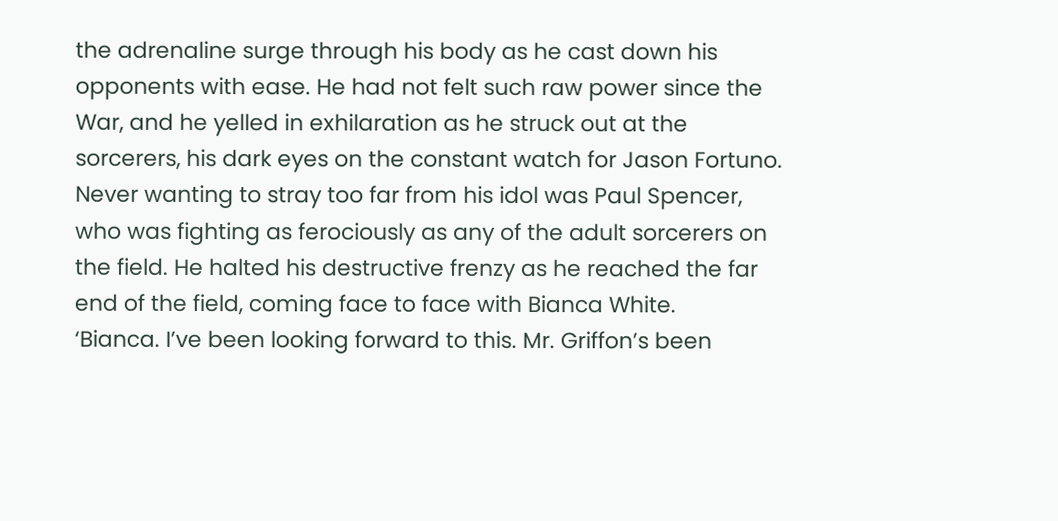the adrenaline surge through his body as he cast down his opponents with ease. He had not felt such raw power since the War, and he yelled in exhilaration as he struck out at the sorcerers, his dark eyes on the constant watch for Jason Fortuno. Never wanting to stray too far from his idol was Paul Spencer, who was fighting as ferociously as any of the adult sorcerers on the field. He halted his destructive frenzy as he reached the far end of the field, coming face to face with Bianca White.
‘Bianca. I’ve been looking forward to this. Mr. Griffon’s been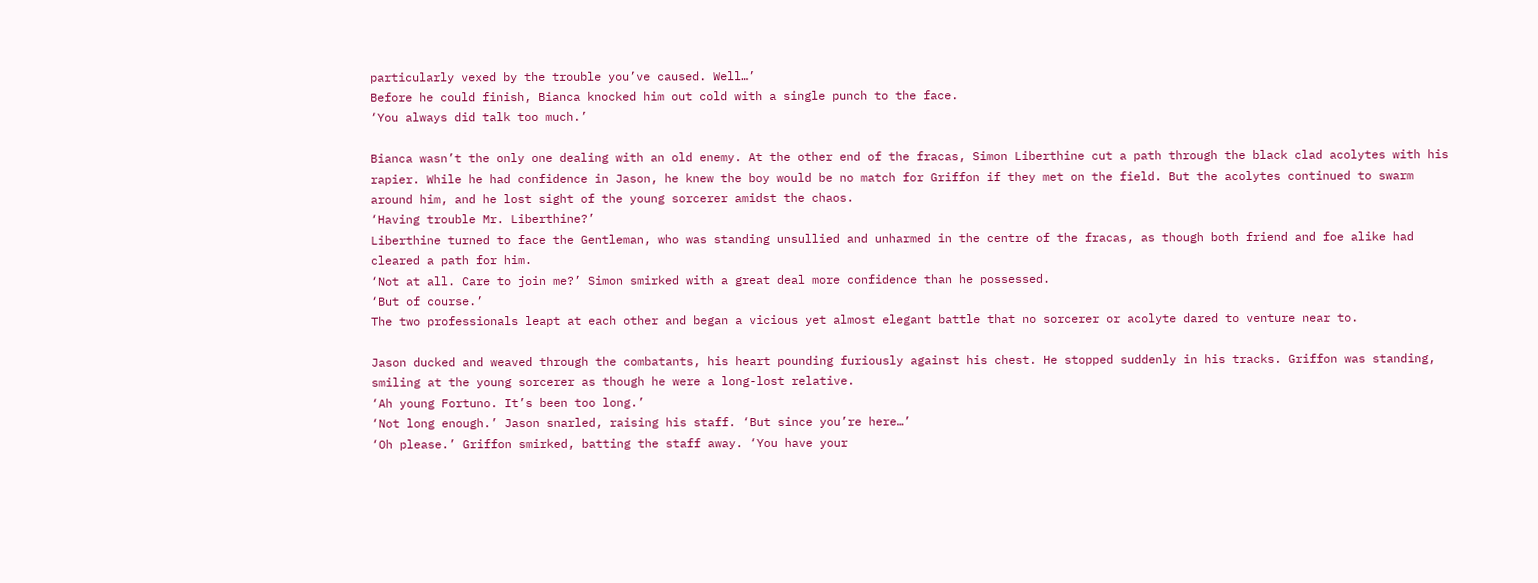particularly vexed by the trouble you’ve caused. Well…’
Before he could finish, Bianca knocked him out cold with a single punch to the face.
‘You always did talk too much.’

Bianca wasn’t the only one dealing with an old enemy. At the other end of the fracas, Simon Liberthine cut a path through the black clad acolytes with his rapier. While he had confidence in Jason, he knew the boy would be no match for Griffon if they met on the field. But the acolytes continued to swarm around him, and he lost sight of the young sorcerer amidst the chaos.
‘Having trouble Mr. Liberthine?’
Liberthine turned to face the Gentleman, who was standing unsullied and unharmed in the centre of the fracas, as though both friend and foe alike had cleared a path for him.
‘Not at all. Care to join me?’ Simon smirked with a great deal more confidence than he possessed.
‘But of course.’
The two professionals leapt at each other and began a vicious yet almost elegant battle that no sorcerer or acolyte dared to venture near to.

Jason ducked and weaved through the combatants, his heart pounding furiously against his chest. He stopped suddenly in his tracks. Griffon was standing, smiling at the young sorcerer as though he were a long-lost relative.
‘Ah young Fortuno. It’s been too long.’
‘Not long enough.’ Jason snarled, raising his staff. ‘But since you’re here…’
‘Oh please.’ Griffon smirked, batting the staff away. ‘You have your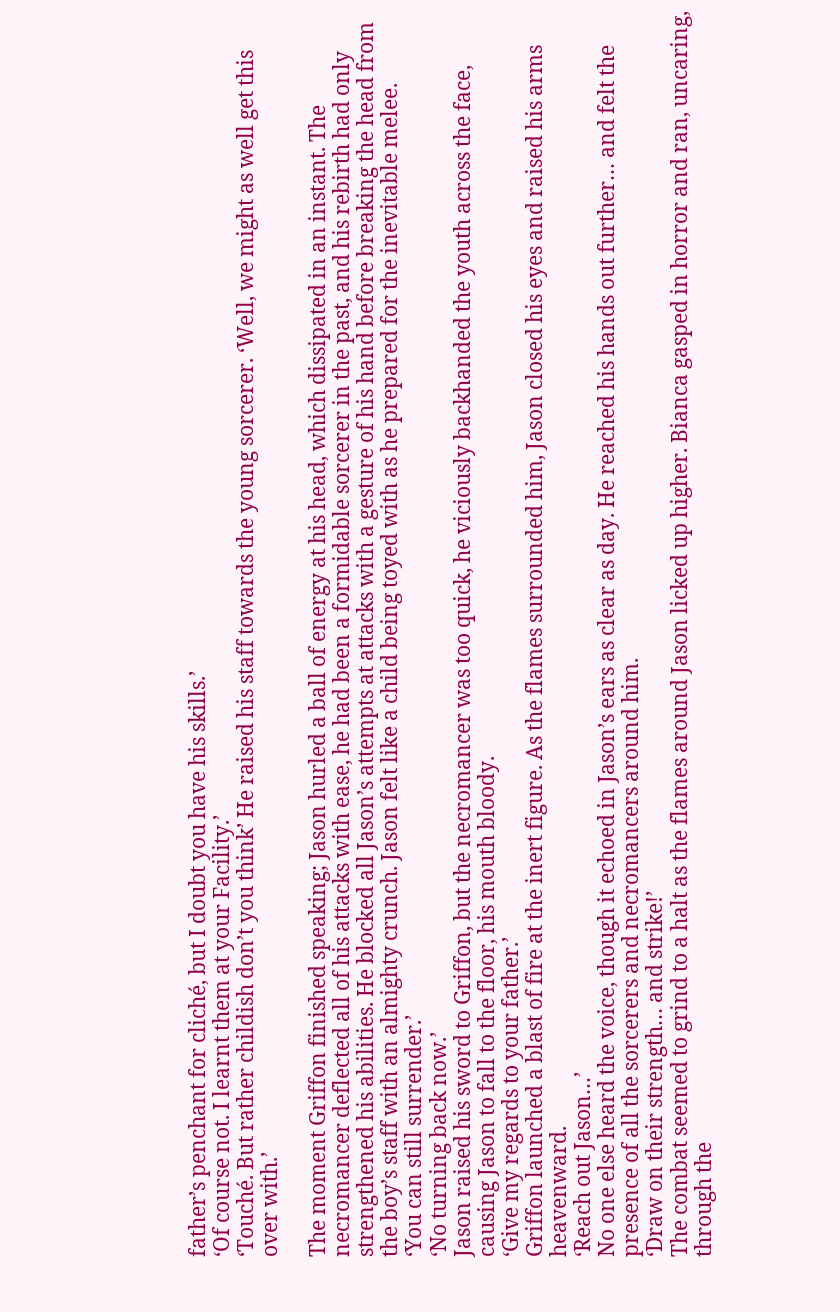father’s penchant for cliché, but I doubt you have his skills.’
‘Of course not. I learnt them at your Facility.’
‘Touché. But rather childish don’t you think’ He raised his staff towards the young sorcerer. ‘Well, we might as well get this over with.’

The moment Griffon finished speaking; Jason hurled a ball of energy at his head, which dissipated in an instant. The necromancer deflected all of his attacks with ease, he had been a formidable sorcerer in the past, and his rebirth had only strengthened his abilities. He blocked all Jason’s attempts at attacks with a gesture of his hand before breaking the head from the boy’s staff with an almighty crunch. Jason felt like a child being toyed with as he prepared for the inevitable melee.
‘You can still surrender.’
‘No turning back now.’
Jason raised his sword to Griffon, but the necromancer was too quick, he viciously backhanded the youth across the face, causing Jason to fall to the floor, his mouth bloody.
‘Give my regards to your father.’
Griffon launched a blast of fire at the inert figure. As the flames surrounded him, Jason closed his eyes and raised his arms heavenward.
‘Reach out Jason…’
No one else heard the voice, though it echoed in Jason’s ears as clear as day. He reached his hands out further… and felt the presence of all the sorcerers and necromancers around him.
‘Draw on their strength… and strike!’
The combat seemed to grind to a halt as the flames around Jason licked up higher. Bianca gasped in horror and ran, uncaring, through the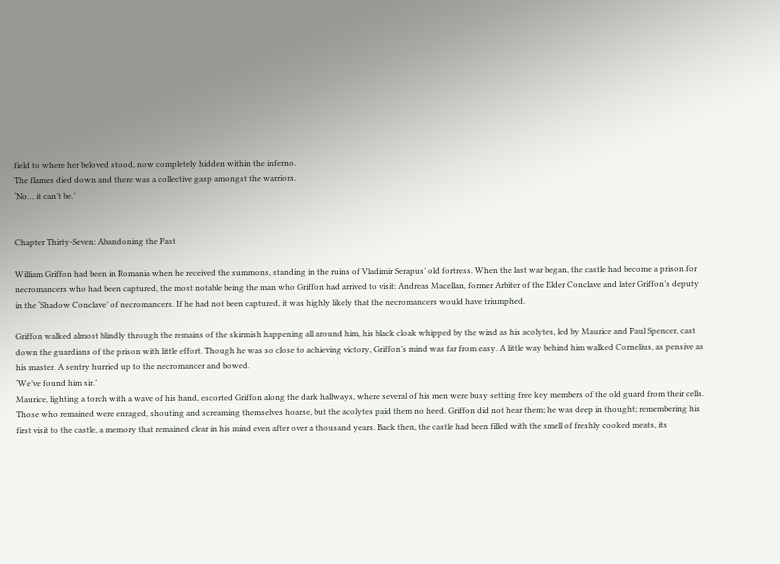field to where her beloved stood, now completely hidden within the inferno.
The flames died down and there was a collective gasp amongst the warriors.
‘No… it can’t be.’


Chapter Thirty-Seven: Abandoning the Past

William Griffon had been in Romania when he received the summons, standing in the ruins of Vladimir Serapus’ old fortress. When the last war began, the castle had become a prison for necromancers who had been captured, the most notable being the man who Griffon had arrived to visit: Andreas Macellan, former Arbiter of the Elder Conclave and later Griffon’s deputy in the ‘Shadow Conclave’ of necromancers. If he had not been captured, it was highly likely that the necromancers would have triumphed.

Griffon walked almost blindly through the remains of the skirmish happening all around him, his black cloak whipped by the wind as his acolytes, led by Maurice and Paul Spencer, cast down the guardians of the prison with little effort. Though he was so close to achieving victory, Griffon’s mind was far from easy. A little way behind him walked Cornelius, as pensive as his master. A sentry hurried up to the necromancer and bowed.
‘We’ve found him sir.’
Maurice, lighting a torch with a wave of his hand, escorted Griffon along the dark hallways, where several of his men were busy setting free key members of the old guard from their cells. Those who remained were enraged, shouting and screaming themselves hoarse, but the acolytes paid them no heed. Griffon did not hear them; he was deep in thought; remembering his first visit to the castle, a memory that remained clear in his mind even after over a thousand years. Back then, the castle had been filled with the smell of freshly cooked meats, its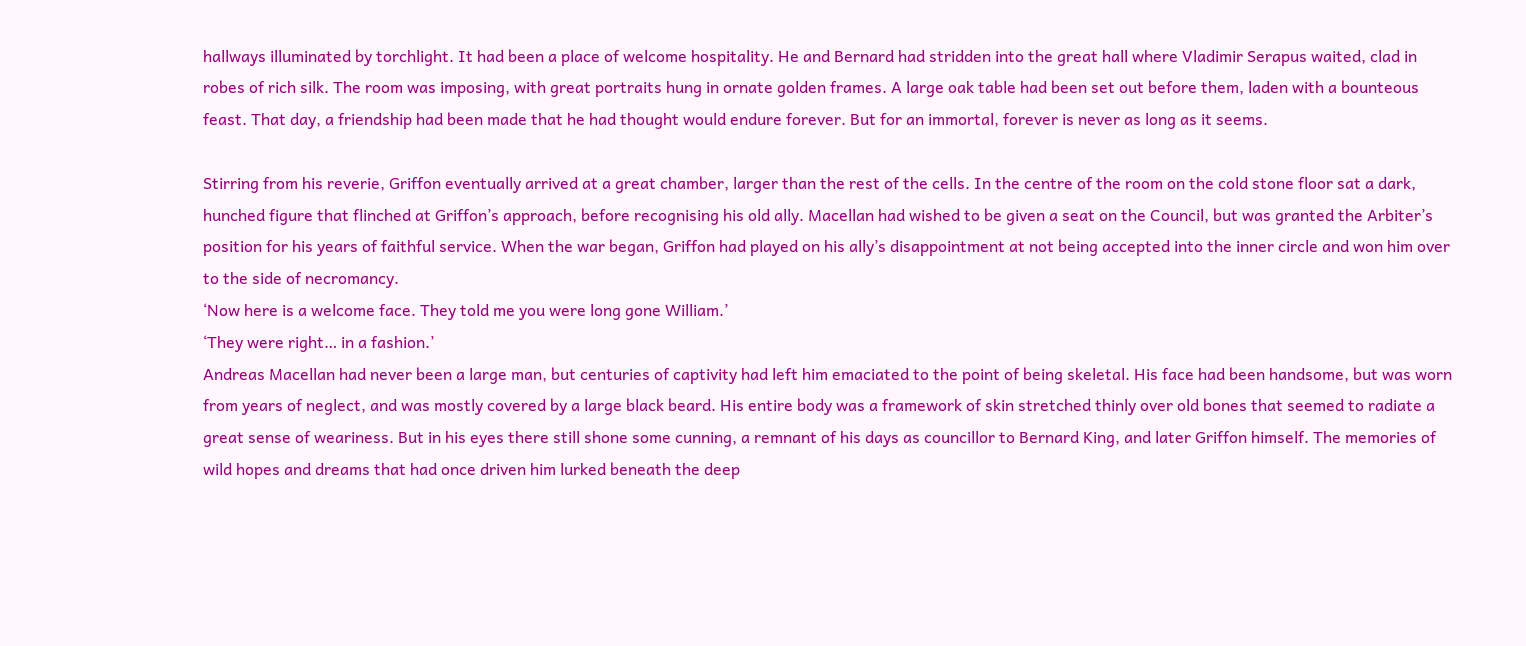hallways illuminated by torchlight. It had been a place of welcome hospitality. He and Bernard had stridden into the great hall where Vladimir Serapus waited, clad in robes of rich silk. The room was imposing, with great portraits hung in ornate golden frames. A large oak table had been set out before them, laden with a bounteous feast. That day, a friendship had been made that he had thought would endure forever. But for an immortal, forever is never as long as it seems.

Stirring from his reverie, Griffon eventually arrived at a great chamber, larger than the rest of the cells. In the centre of the room on the cold stone floor sat a dark, hunched figure that flinched at Griffon’s approach, before recognising his old ally. Macellan had wished to be given a seat on the Council, but was granted the Arbiter’s position for his years of faithful service. When the war began, Griffon had played on his ally’s disappointment at not being accepted into the inner circle and won him over to the side of necromancy.
‘Now here is a welcome face. They told me you were long gone William.’
‘They were right… in a fashion.’
Andreas Macellan had never been a large man, but centuries of captivity had left him emaciated to the point of being skeletal. His face had been handsome, but was worn from years of neglect, and was mostly covered by a large black beard. His entire body was a framework of skin stretched thinly over old bones that seemed to radiate a great sense of weariness. But in his eyes there still shone some cunning, a remnant of his days as councillor to Bernard King, and later Griffon himself. The memories of wild hopes and dreams that had once driven him lurked beneath the deep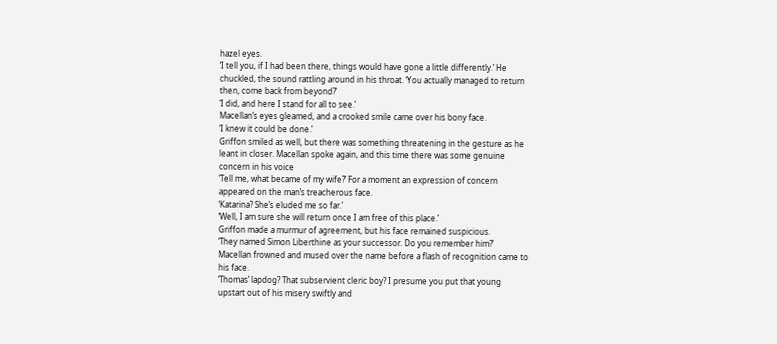hazel eyes.
‘I tell you, if I had been there, things would have gone a little differently.’ He chuckled, the sound rattling around in his throat. ‘You actually managed to return then, come back from beyond?’
‘I did, and here I stand for all to see.’
Macellan’s eyes gleamed, and a crooked smile came over his bony face.
‘I knew it could be done.’
Griffon smiled as well, but there was something threatening in the gesture as he leant in closer. Macellan spoke again, and this time there was some genuine concern in his voice
‘Tell me, what became of my wife?’ For a moment an expression of concern appeared on the man’s treacherous face.
‘Katarina? She’s eluded me so far.’
‘Well, I am sure she will return once I am free of this place.’
Griffon made a murmur of agreement, but his face remained suspicious.
‘They named Simon Liberthine as your successor. Do you remember him?’
Macellan frowned and mused over the name before a flash of recognition came to his face.
‘Thomas’ lapdog? That subservient cleric boy? I presume you put that young upstart out of his misery swiftly and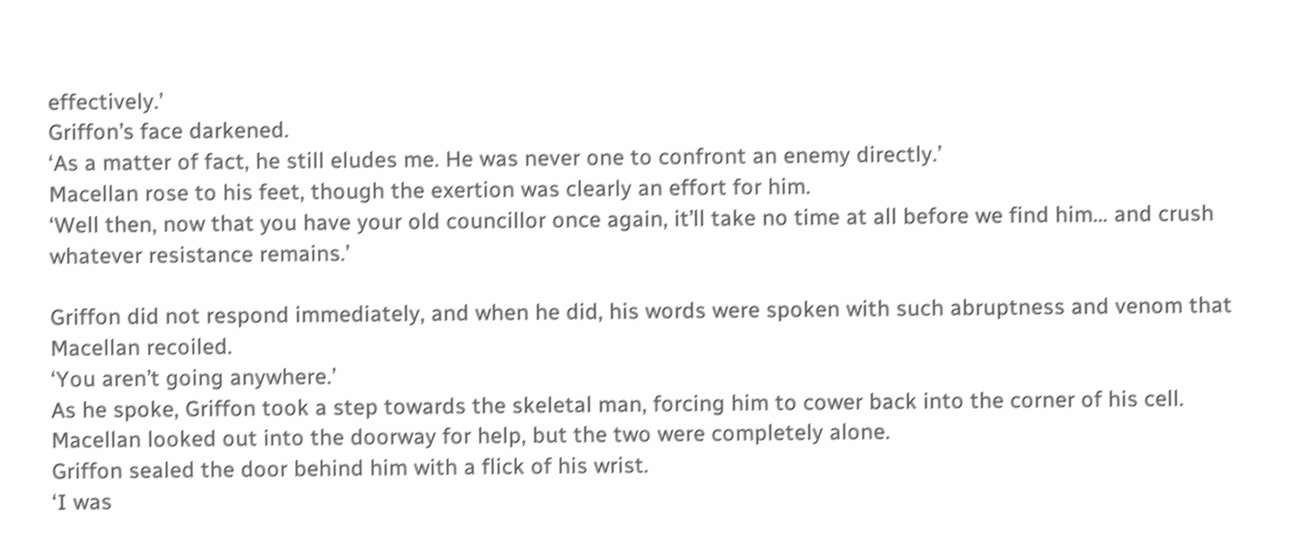effectively.’
Griffon’s face darkened.
‘As a matter of fact, he still eludes me. He was never one to confront an enemy directly.’
Macellan rose to his feet, though the exertion was clearly an effort for him.
‘Well then, now that you have your old councillor once again, it’ll take no time at all before we find him… and crush whatever resistance remains.’

Griffon did not respond immediately, and when he did, his words were spoken with such abruptness and venom that Macellan recoiled.
‘You aren’t going anywhere.’
As he spoke, Griffon took a step towards the skeletal man, forcing him to cower back into the corner of his cell. Macellan looked out into the doorway for help, but the two were completely alone.
Griffon sealed the door behind him with a flick of his wrist.
‘I was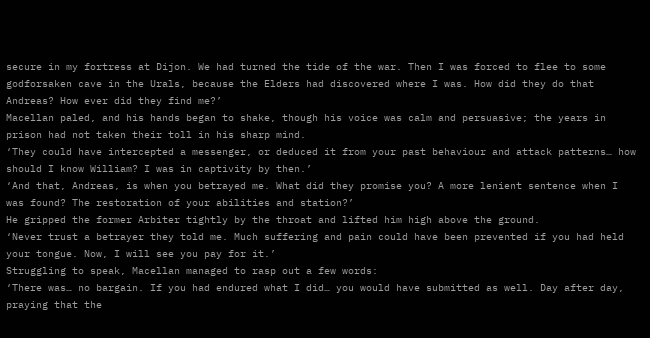secure in my fortress at Dijon. We had turned the tide of the war. Then I was forced to flee to some godforsaken cave in the Urals, because the Elders had discovered where I was. How did they do that Andreas? How ever did they find me?’
Macellan paled, and his hands began to shake, though his voice was calm and persuasive; the years in prison had not taken their toll in his sharp mind.
‘They could have intercepted a messenger, or deduced it from your past behaviour and attack patterns… how should I know William? I was in captivity by then.’
‘And that, Andreas, is when you betrayed me. What did they promise you? A more lenient sentence when I was found? The restoration of your abilities and station?’
He gripped the former Arbiter tightly by the throat and lifted him high above the ground.
‘Never trust a betrayer they told me. Much suffering and pain could have been prevented if you had held your tongue. Now, I will see you pay for it.’
Struggling to speak, Macellan managed to rasp out a few words:
‘There was… no bargain. If you had endured what I did… you would have submitted as well. Day after day, praying that the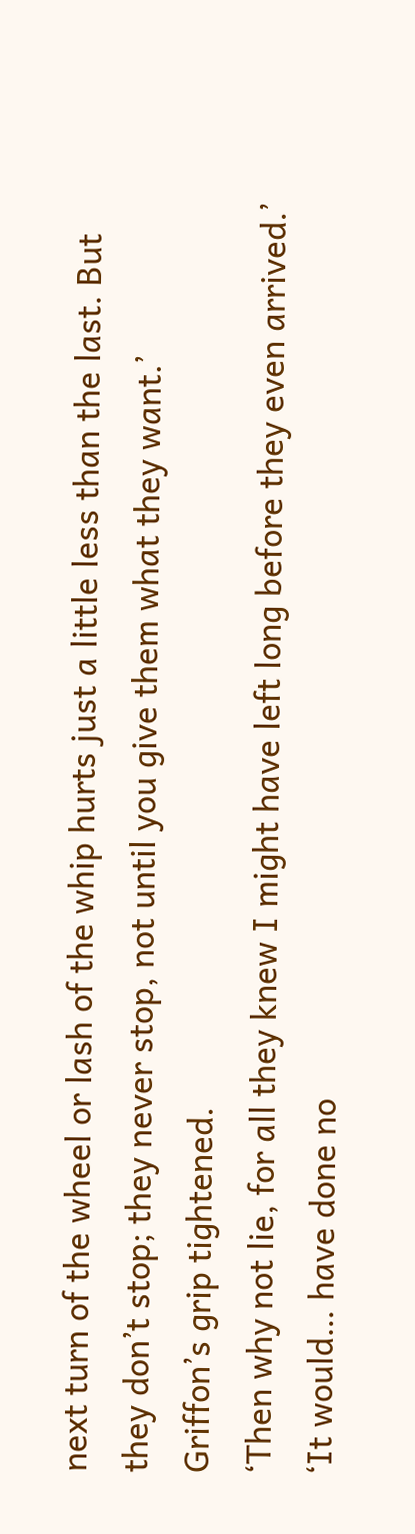next turn of the wheel or lash of the whip hurts just a little less than the last. But they don’t stop; they never stop, not until you give them what they want.’
Griffon’s grip tightened.
‘Then why not lie, for all they knew I might have left long before they even arrived.’
‘It would… have done no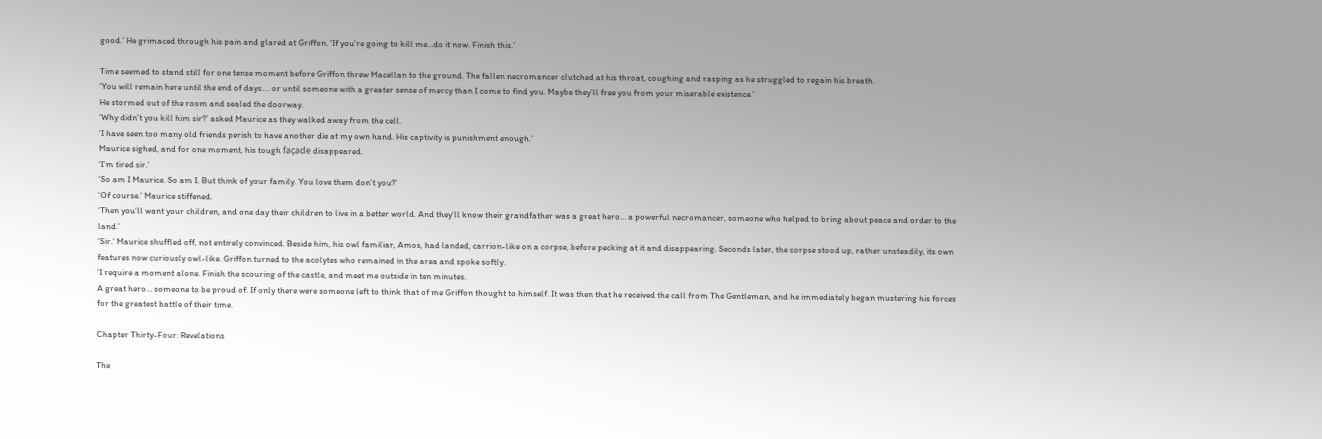good.’ He grimaced through his pain and glared at Griffon. ‘If you’re going to kill me…do it now. Finish this.’

Time seemed to stand still for one tense moment before Griffon threw Macellan to the ground. The fallen necromancer clutched at his throat, coughing and rasping as he struggled to regain his breath.
‘You will remain here until the end of days…. or until someone with a greater sense of mercy than I come to find you. Maybe they’ll free you from your miserable existence.’
He stormed out of the room and sealed the doorway.
‘Why didn’t you kill him sir?’ asked Maurice as they walked away from the cell.
‘I have seen too many old friends perish to have another die at my own hand. His captivity is punishment enough.’
Maurice sighed, and for one moment, his tough façade disappeared.
‘I’m tired sir.’
‘So am I Maurice. So am I. But think of your family. You love them don’t you?’
‘Of course.’ Maurice stiffened.
‘Then you’ll want your children, and one day their children to live in a better world. And they’ll know their grandfather was a great hero… a powerful necromancer, someone who helped to bring about peace and order to the land.’
‘Sir.’ Maurice shuffled off, not entirely convinced. Beside him, his owl familiar, Amos, had landed, carrion-like on a corpse, before pecking at it and disappearing. Seconds later, the corpse stood up, rather unsteadily, its own features now curiously owl-like. Griffon turned to the acolytes who remained in the area and spoke softly.
‘I require a moment alone. Finish the scouring of the castle, and meet me outside in ten minutes.
A great hero… someone to be proud of. If only there were someone left to think that of me Griffon thought to himself. It was then that he received the call from The Gentleman, and he immediately began mustering his forces for the greatest battle of their time.

Chapter Thirty-Four: Revelations

The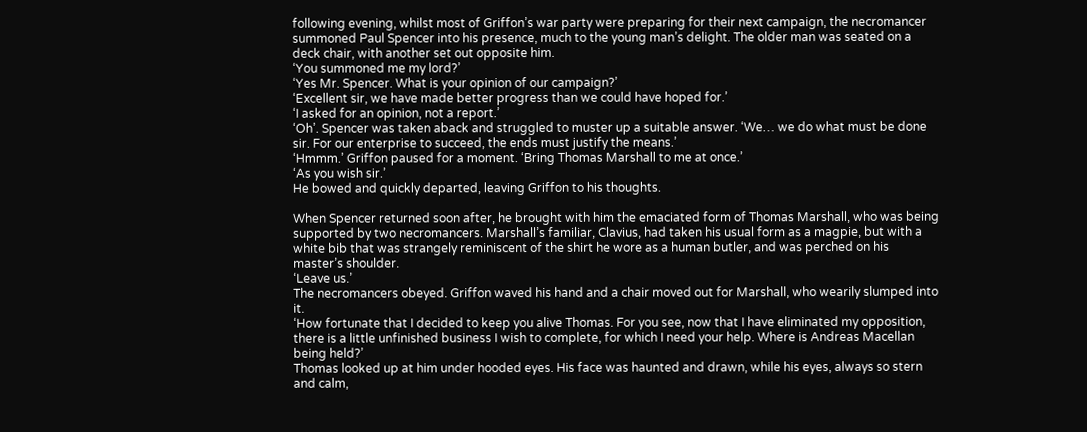following evening, whilst most of Griffon’s war party were preparing for their next campaign, the necromancer summoned Paul Spencer into his presence, much to the young man’s delight. The older man was seated on a deck chair, with another set out opposite him.
‘You summoned me my lord?’
‘Yes Mr. Spencer. What is your opinion of our campaign?’
‘Excellent sir, we have made better progress than we could have hoped for.’
‘I asked for an opinion, not a report.’
‘Oh’. Spencer was taken aback and struggled to muster up a suitable answer. ‘We… we do what must be done sir. For our enterprise to succeed, the ends must justify the means.’
‘Hmmm.’ Griffon paused for a moment. ‘Bring Thomas Marshall to me at once.’
‘As you wish sir.’
He bowed and quickly departed, leaving Griffon to his thoughts.

When Spencer returned soon after, he brought with him the emaciated form of Thomas Marshall, who was being supported by two necromancers. Marshall’s familiar, Clavius, had taken his usual form as a magpie, but with a white bib that was strangely reminiscent of the shirt he wore as a human butler, and was perched on his master’s shoulder.
‘Leave us.’
The necromancers obeyed. Griffon waved his hand and a chair moved out for Marshall, who wearily slumped into it.
‘How fortunate that I decided to keep you alive Thomas. For you see, now that I have eliminated my opposition, there is a little unfinished business I wish to complete, for which I need your help. Where is Andreas Macellan being held?’
Thomas looked up at him under hooded eyes. His face was haunted and drawn, while his eyes, always so stern and calm,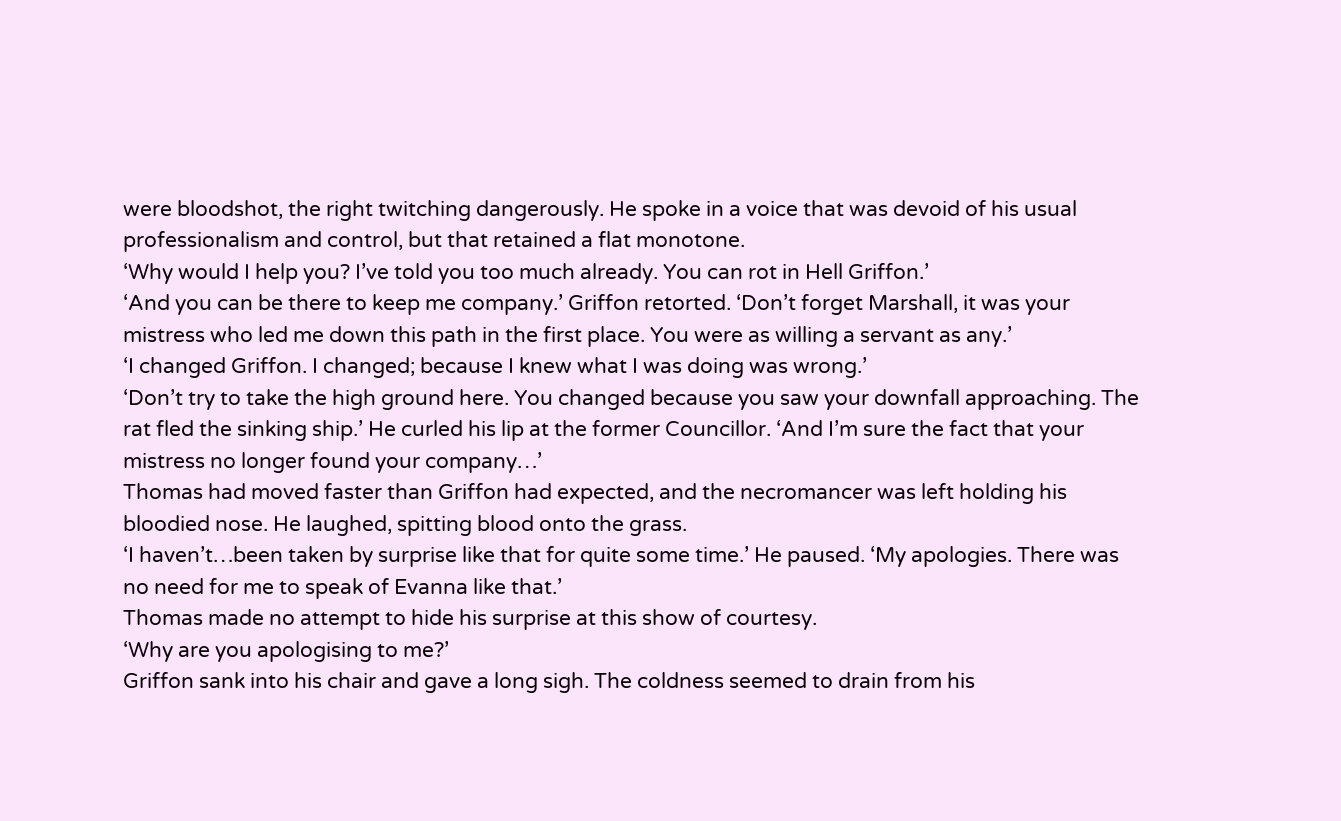were bloodshot, the right twitching dangerously. He spoke in a voice that was devoid of his usual professionalism and control, but that retained a flat monotone.
‘Why would I help you? I’ve told you too much already. You can rot in Hell Griffon.’
‘And you can be there to keep me company.’ Griffon retorted. ‘Don’t forget Marshall, it was your mistress who led me down this path in the first place. You were as willing a servant as any.’
‘I changed Griffon. I changed; because I knew what I was doing was wrong.’
‘Don’t try to take the high ground here. You changed because you saw your downfall approaching. The rat fled the sinking ship.’ He curled his lip at the former Councillor. ‘And I’m sure the fact that your mistress no longer found your company…’
Thomas had moved faster than Griffon had expected, and the necromancer was left holding his bloodied nose. He laughed, spitting blood onto the grass.
‘I haven’t…been taken by surprise like that for quite some time.’ He paused. ‘My apologies. There was no need for me to speak of Evanna like that.’
Thomas made no attempt to hide his surprise at this show of courtesy.
‘Why are you apologising to me?’
Griffon sank into his chair and gave a long sigh. The coldness seemed to drain from his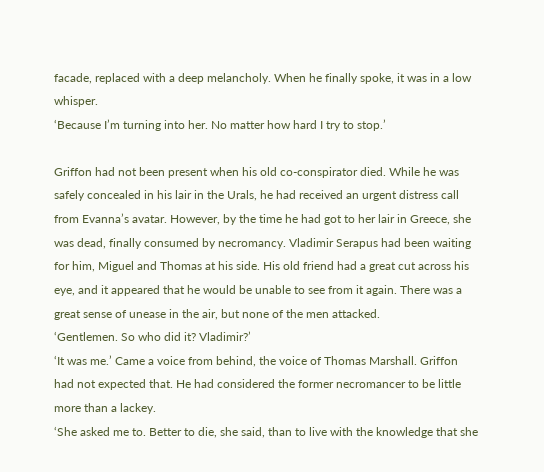facade, replaced with a deep melancholy. When he finally spoke, it was in a low whisper.
‘Because I’m turning into her. No matter how hard I try to stop.’

Griffon had not been present when his old co-conspirator died. While he was safely concealed in his lair in the Urals, he had received an urgent distress call from Evanna’s avatar. However, by the time he had got to her lair in Greece, she was dead, finally consumed by necromancy. Vladimir Serapus had been waiting for him, Miguel and Thomas at his side. His old friend had a great cut across his eye, and it appeared that he would be unable to see from it again. There was a great sense of unease in the air, but none of the men attacked.
‘Gentlemen. So who did it? Vladimir?’
‘It was me.’ Came a voice from behind, the voice of Thomas Marshall. Griffon had not expected that. He had considered the former necromancer to be little more than a lackey.
‘She asked me to. Better to die, she said, than to live with the knowledge that she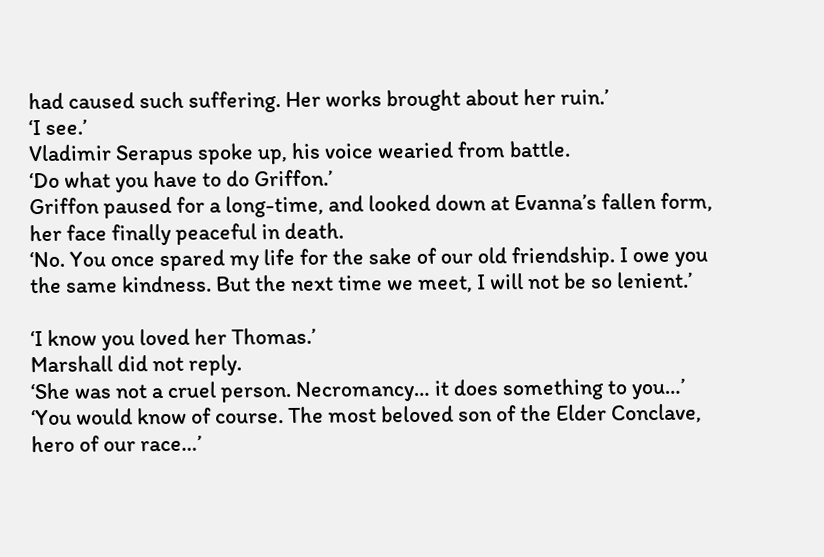had caused such suffering. Her works brought about her ruin.’
‘I see.’
Vladimir Serapus spoke up, his voice wearied from battle.
‘Do what you have to do Griffon.’
Griffon paused for a long-time, and looked down at Evanna’s fallen form, her face finally peaceful in death.
‘No. You once spared my life for the sake of our old friendship. I owe you the same kindness. But the next time we meet, I will not be so lenient.’

‘I know you loved her Thomas.’
Marshall did not reply.
‘She was not a cruel person. Necromancy… it does something to you…’
‘You would know of course. The most beloved son of the Elder Conclave, hero of our race…’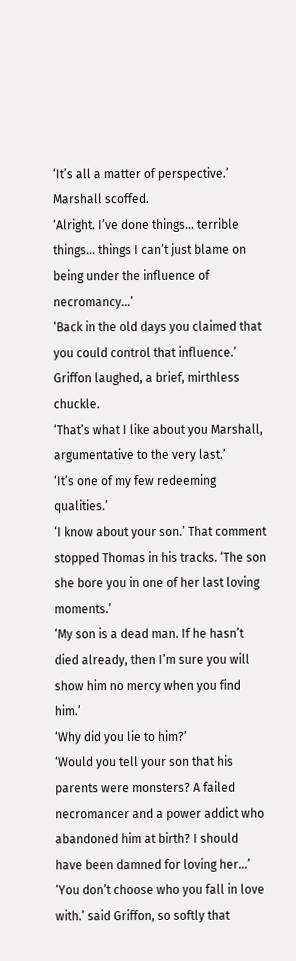‘It’s all a matter of perspective.’
Marshall scoffed.
‘Alright. I’ve done things… terrible things… things I can’t just blame on being under the influence of necromancy…’
‘Back in the old days you claimed that you could control that influence.’
Griffon laughed, a brief, mirthless chuckle.
‘That’s what I like about you Marshall, argumentative to the very last.’
‘It’s one of my few redeeming qualities.’
‘I know about your son.’ That comment stopped Thomas in his tracks. ‘The son she bore you in one of her last loving moments.’
‘My son is a dead man. If he hasn’t died already, then I’m sure you will show him no mercy when you find him.’
‘Why did you lie to him?’
‘Would you tell your son that his parents were monsters? A failed necromancer and a power addict who abandoned him at birth? I should have been damned for loving her…’
‘You don’t choose who you fall in love with.’ said Griffon, so softly that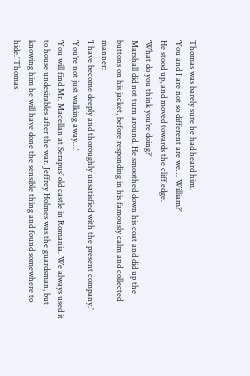Thomas was barely sure he had heard him.
‘You and I are not so different are we… William?’
He stood up, and moved towards the cliff edge.
‘What do you think you’re doing?’
Marshall did not turn around. He smoothed down his coat and did up the buttons on his jacket, before responding in his famously calm and collected manner:
‘I have become deeply and thoroughly unsatisfied with the present company.’
‘You’re not just walking away…’
‘You will find Mr. Macellan at Serapus’ old castle in Romania. We always used it to house undesirables after the war. Jeffrey Holmes was the guardsman, but knowing him he will have done the sensible thing and found somewhere to hide.’ Thomas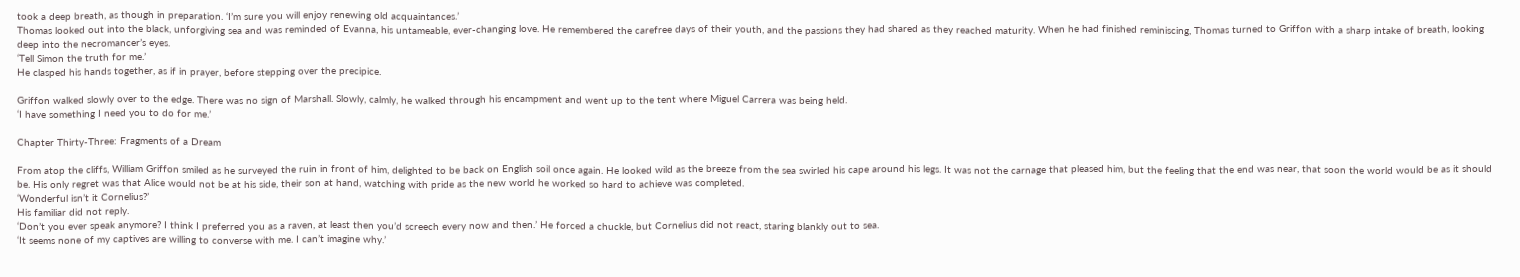took a deep breath, as though in preparation. ‘I’m sure you will enjoy renewing old acquaintances.’
Thomas looked out into the black, unforgiving sea and was reminded of Evanna, his untameable, ever-changing love. He remembered the carefree days of their youth, and the passions they had shared as they reached maturity. When he had finished reminiscing, Thomas turned to Griffon with a sharp intake of breath, looking deep into the necromancer’s eyes.
‘Tell Simon the truth for me.’
He clasped his hands together, as if in prayer, before stepping over the precipice.

Griffon walked slowly over to the edge. There was no sign of Marshall. Slowly, calmly, he walked through his encampment and went up to the tent where Miguel Carrera was being held.
‘I have something I need you to do for me.’

Chapter Thirty-Three: Fragments of a Dream

From atop the cliffs, William Griffon smiled as he surveyed the ruin in front of him, delighted to be back on English soil once again. He looked wild as the breeze from the sea swirled his cape around his legs. It was not the carnage that pleased him, but the feeling that the end was near, that soon the world would be as it should be. His only regret was that Alice would not be at his side, their son at hand, watching with pride as the new world he worked so hard to achieve was completed.
‘Wonderful isn’t it Cornelius?’
His familiar did not reply.
‘Don’t you ever speak anymore? I think I preferred you as a raven, at least then you’d screech every now and then.’ He forced a chuckle, but Cornelius did not react, staring blankly out to sea.
‘It seems none of my captives are willing to converse with me. I can’t imagine why.’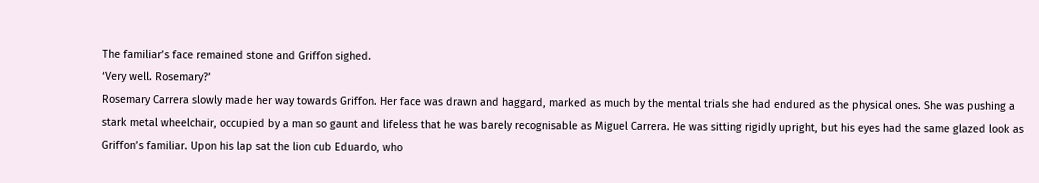The familiar’s face remained stone and Griffon sighed.
‘Very well. Rosemary?’
Rosemary Carrera slowly made her way towards Griffon. Her face was drawn and haggard, marked as much by the mental trials she had endured as the physical ones. She was pushing a stark metal wheelchair, occupied by a man so gaunt and lifeless that he was barely recognisable as Miguel Carrera. He was sitting rigidly upright, but his eyes had the same glazed look as Griffon’s familiar. Upon his lap sat the lion cub Eduardo, who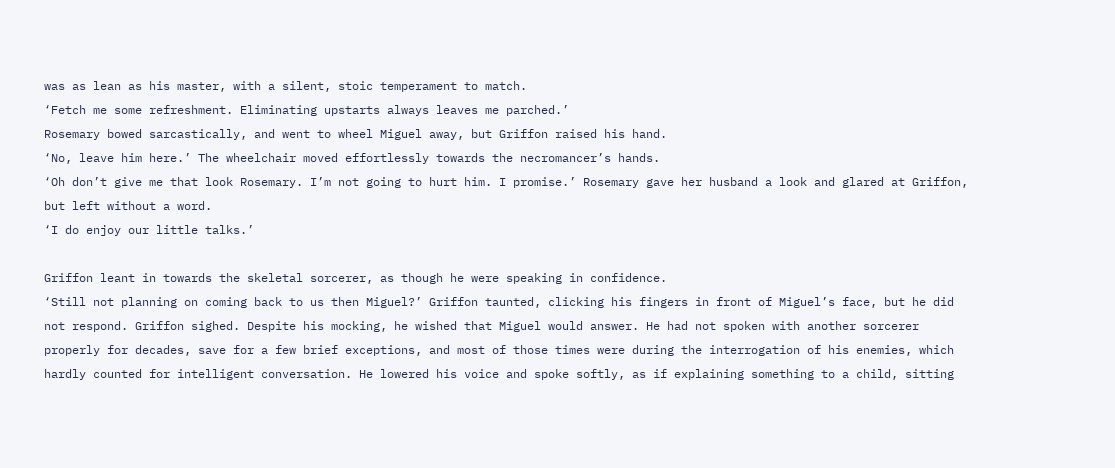was as lean as his master, with a silent, stoic temperament to match.
‘Fetch me some refreshment. Eliminating upstarts always leaves me parched.’
Rosemary bowed sarcastically, and went to wheel Miguel away, but Griffon raised his hand.
‘No, leave him here.’ The wheelchair moved effortlessly towards the necromancer’s hands.
‘Oh don’t give me that look Rosemary. I’m not going to hurt him. I promise.’ Rosemary gave her husband a look and glared at Griffon, but left without a word.
‘I do enjoy our little talks.’

Griffon leant in towards the skeletal sorcerer, as though he were speaking in confidence.
‘Still not planning on coming back to us then Miguel?’ Griffon taunted, clicking his fingers in front of Miguel’s face, but he did not respond. Griffon sighed. Despite his mocking, he wished that Miguel would answer. He had not spoken with another sorcerer properly for decades, save for a few brief exceptions, and most of those times were during the interrogation of his enemies, which hardly counted for intelligent conversation. He lowered his voice and spoke softly, as if explaining something to a child, sitting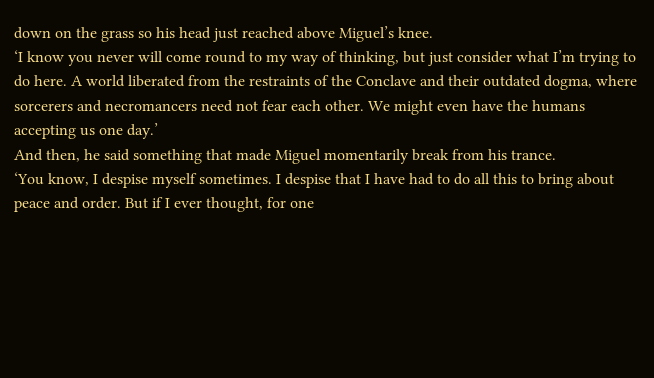down on the grass so his head just reached above Miguel’s knee.
‘I know you never will come round to my way of thinking, but just consider what I’m trying to do here. A world liberated from the restraints of the Conclave and their outdated dogma, where sorcerers and necromancers need not fear each other. We might even have the humans accepting us one day.’
And then, he said something that made Miguel momentarily break from his trance.
‘You know, I despise myself sometimes. I despise that I have had to do all this to bring about peace and order. But if I ever thought, for one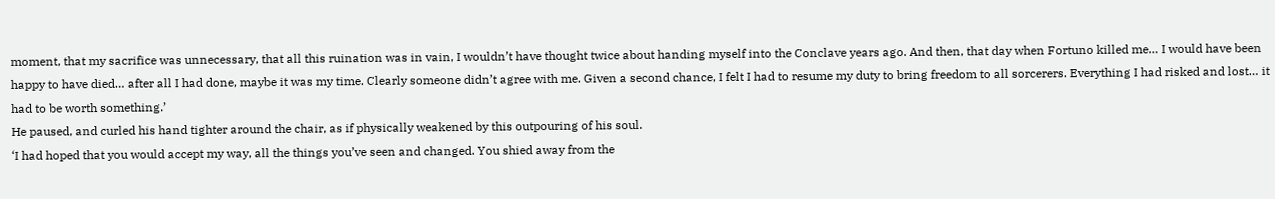moment, that my sacrifice was unnecessary, that all this ruination was in vain, I wouldn’t have thought twice about handing myself into the Conclave years ago. And then, that day when Fortuno killed me… I would have been happy to have died… after all I had done, maybe it was my time. Clearly someone didn’t agree with me. Given a second chance, I felt I had to resume my duty to bring freedom to all sorcerers. Everything I had risked and lost… it had to be worth something.’
He paused, and curled his hand tighter around the chair, as if physically weakened by this outpouring of his soul.
‘I had hoped that you would accept my way, all the things you’ve seen and changed. You shied away from the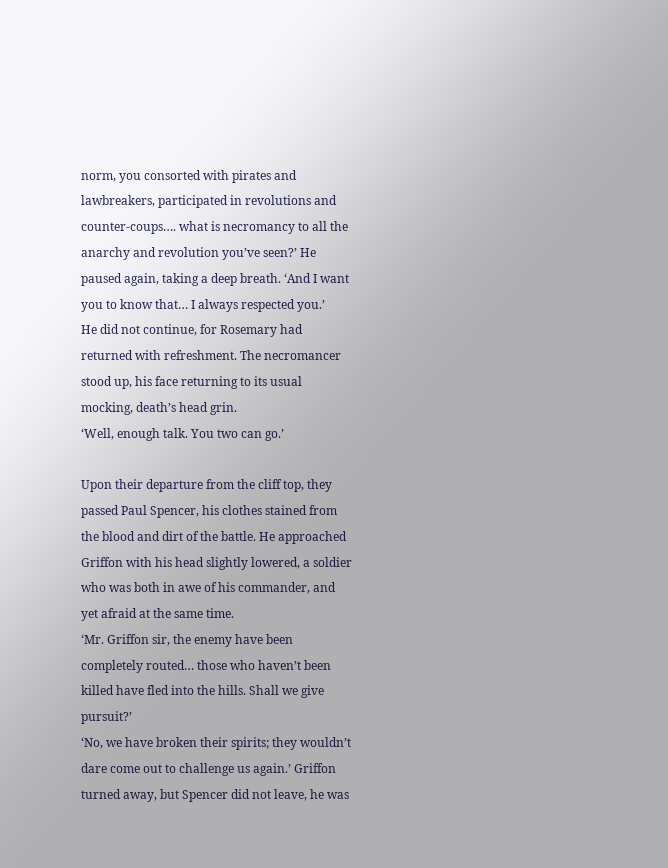norm, you consorted with pirates and lawbreakers, participated in revolutions and counter-coups…. what is necromancy to all the anarchy and revolution you’ve seen?’ He paused again, taking a deep breath. ‘And I want you to know that… I always respected you.’
He did not continue, for Rosemary had returned with refreshment. The necromancer stood up, his face returning to its usual mocking, death’s head grin.
‘Well, enough talk. You two can go.’

Upon their departure from the cliff top, they passed Paul Spencer, his clothes stained from the blood and dirt of the battle. He approached Griffon with his head slightly lowered, a soldier who was both in awe of his commander, and yet afraid at the same time.
‘Mr. Griffon sir, the enemy have been completely routed… those who haven’t been killed have fled into the hills. Shall we give pursuit?’
‘No, we have broken their spirits; they wouldn’t dare come out to challenge us again.’ Griffon turned away, but Spencer did not leave, he was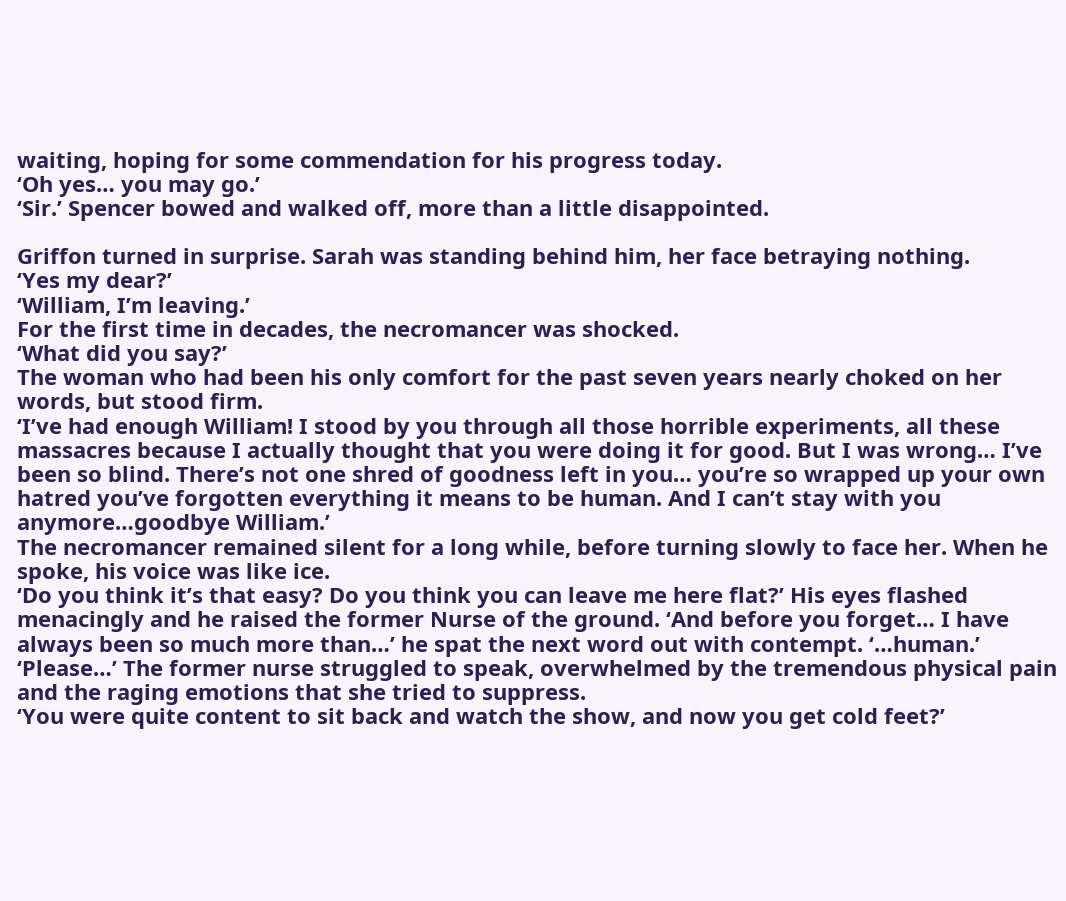waiting, hoping for some commendation for his progress today.
‘Oh yes… you may go.’
‘Sir.’ Spencer bowed and walked off, more than a little disappointed.

Griffon turned in surprise. Sarah was standing behind him, her face betraying nothing.
‘Yes my dear?’
‘William, I’m leaving.’
For the first time in decades, the necromancer was shocked.
‘What did you say?’
The woman who had been his only comfort for the past seven years nearly choked on her words, but stood firm.
‘I’ve had enough William! I stood by you through all those horrible experiments, all these massacres because I actually thought that you were doing it for good. But I was wrong… I’ve been so blind. There’s not one shred of goodness left in you… you’re so wrapped up your own hatred you’ve forgotten everything it means to be human. And I can’t stay with you anymore…goodbye William.’
The necromancer remained silent for a long while, before turning slowly to face her. When he spoke, his voice was like ice.
‘Do you think it’s that easy? Do you think you can leave me here flat?’ His eyes flashed menacingly and he raised the former Nurse of the ground. ‘And before you forget… I have always been so much more than…’ he spat the next word out with contempt. ‘…human.’
‘Please…’ The former nurse struggled to speak, overwhelmed by the tremendous physical pain and the raging emotions that she tried to suppress.
‘You were quite content to sit back and watch the show, and now you get cold feet?’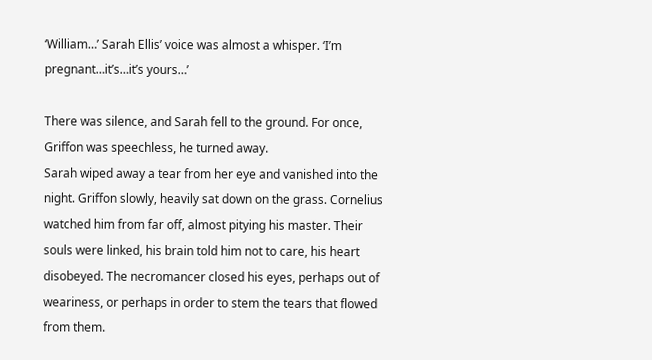‘William…’ Sarah Ellis’ voice was almost a whisper. ‘I’m pregnant…it’s…it’s yours…’

There was silence, and Sarah fell to the ground. For once, Griffon was speechless, he turned away.
Sarah wiped away a tear from her eye and vanished into the night. Griffon slowly, heavily sat down on the grass. Cornelius watched him from far off, almost pitying his master. Their souls were linked, his brain told him not to care, his heart disobeyed. The necromancer closed his eyes, perhaps out of weariness, or perhaps in order to stem the tears that flowed from them.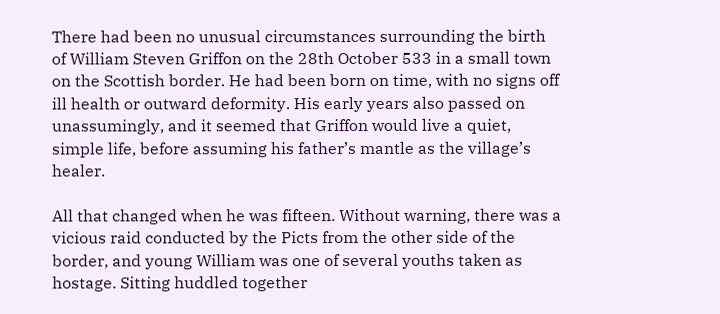There had been no unusual circumstances surrounding the birth of William Steven Griffon on the 28th October 533 in a small town on the Scottish border. He had been born on time, with no signs off ill health or outward deformity. His early years also passed on unassumingly, and it seemed that Griffon would live a quiet, simple life, before assuming his father’s mantle as the village’s healer.

All that changed when he was fifteen. Without warning, there was a vicious raid conducted by the Picts from the other side of the border, and young William was one of several youths taken as hostage. Sitting huddled together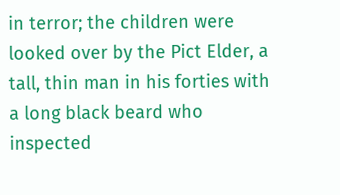in terror; the children were looked over by the Pict Elder, a tall, thin man in his forties with a long black beard who inspected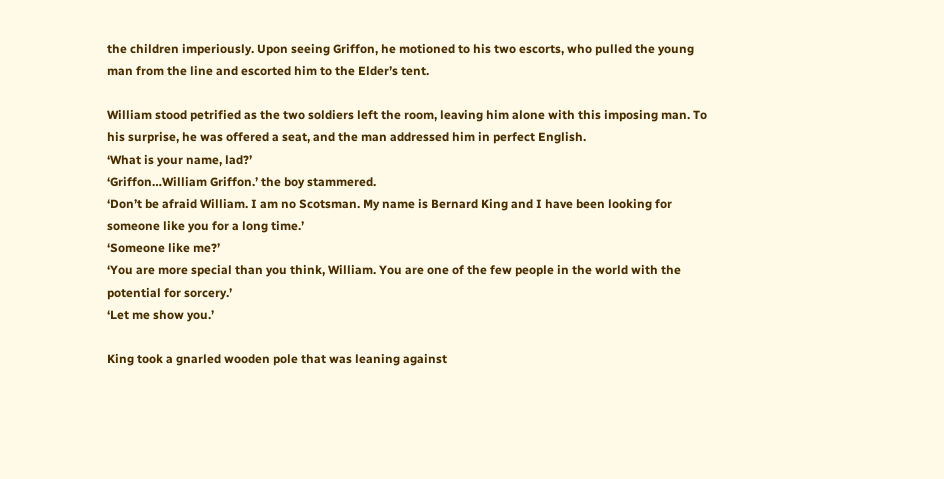the children imperiously. Upon seeing Griffon, he motioned to his two escorts, who pulled the young man from the line and escorted him to the Elder’s tent.

William stood petrified as the two soldiers left the room, leaving him alone with this imposing man. To his surprise, he was offered a seat, and the man addressed him in perfect English.
‘What is your name, lad?’
‘Griffon…William Griffon.’ the boy stammered.
‘Don’t be afraid William. I am no Scotsman. My name is Bernard King and I have been looking for someone like you for a long time.’
‘Someone like me?’
‘You are more special than you think, William. You are one of the few people in the world with the potential for sorcery.’
‘Let me show you.’

King took a gnarled wooden pole that was leaning against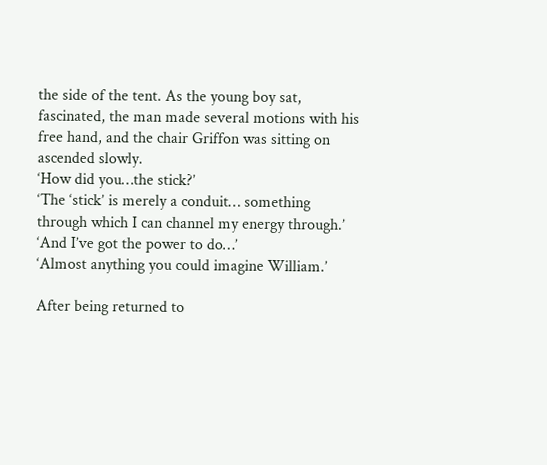the side of the tent. As the young boy sat, fascinated, the man made several motions with his free hand, and the chair Griffon was sitting on ascended slowly.
‘How did you…the stick?’
‘The ‘stick’ is merely a conduit… something through which I can channel my energy through.’
‘And I’ve got the power to do…’
‘Almost anything you could imagine William.’

After being returned to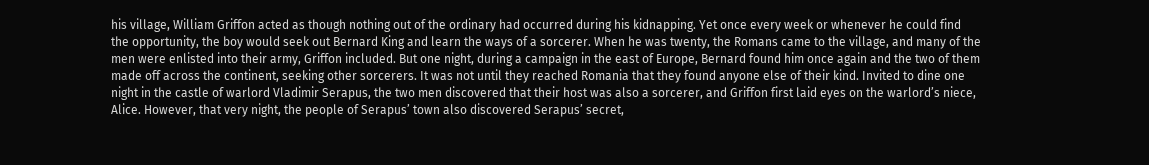his village, William Griffon acted as though nothing out of the ordinary had occurred during his kidnapping. Yet once every week or whenever he could find the opportunity, the boy would seek out Bernard King and learn the ways of a sorcerer. When he was twenty, the Romans came to the village, and many of the men were enlisted into their army, Griffon included. But one night, during a campaign in the east of Europe, Bernard found him once again and the two of them made off across the continent, seeking other sorcerers. It was not until they reached Romania that they found anyone else of their kind. Invited to dine one night in the castle of warlord Vladimir Serapus, the two men discovered that their host was also a sorcerer, and Griffon first laid eyes on the warlord’s niece, Alice. However, that very night, the people of Serapus’ town also discovered Serapus’ secret,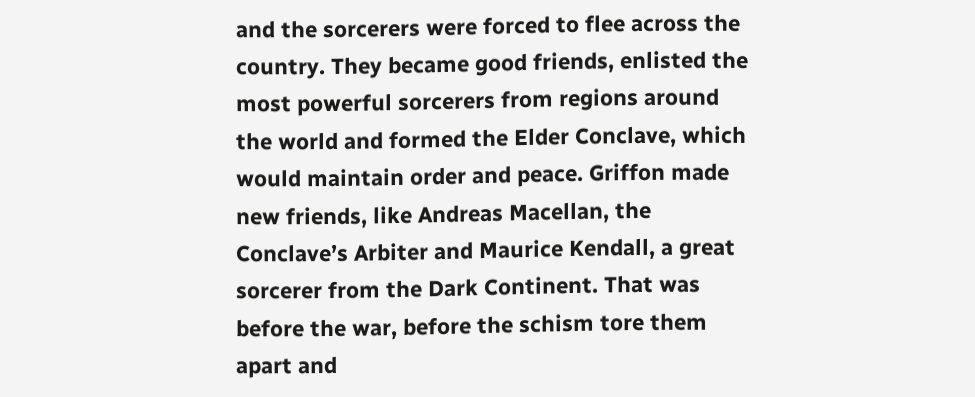and the sorcerers were forced to flee across the country. They became good friends, enlisted the most powerful sorcerers from regions around the world and formed the Elder Conclave, which would maintain order and peace. Griffon made new friends, like Andreas Macellan, the Conclave’s Arbiter and Maurice Kendall, a great sorcerer from the Dark Continent. That was before the war, before the schism tore them apart and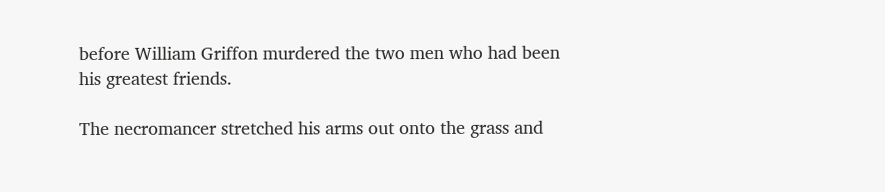before William Griffon murdered the two men who had been his greatest friends.

The necromancer stretched his arms out onto the grass and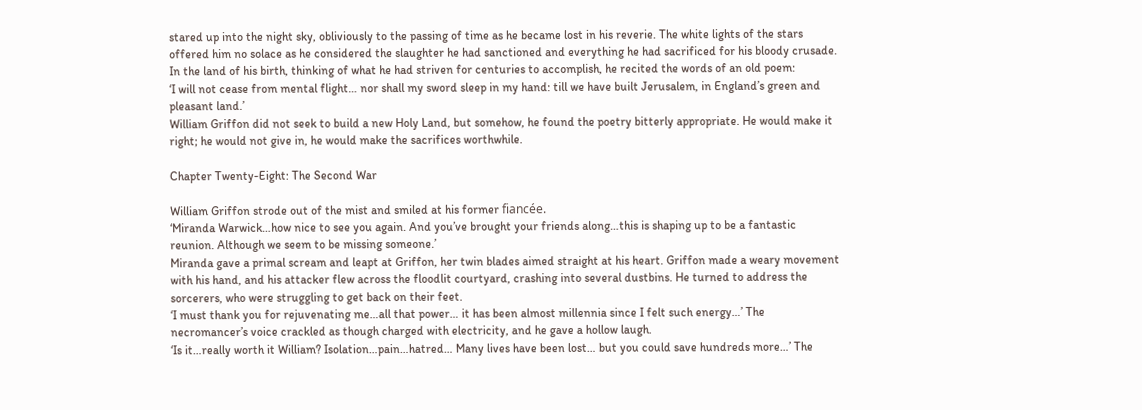stared up into the night sky, obliviously to the passing of time as he became lost in his reverie. The white lights of the stars offered him no solace as he considered the slaughter he had sanctioned and everything he had sacrificed for his bloody crusade. In the land of his birth, thinking of what he had striven for centuries to accomplish, he recited the words of an old poem:
‘I will not cease from mental flight… nor shall my sword sleep in my hand: till we have built Jerusalem, in England’s green and pleasant land.’
William Griffon did not seek to build a new Holy Land, but somehow, he found the poetry bitterly appropriate. He would make it right; he would not give in, he would make the sacrifices worthwhile.

Chapter Twenty-Eight: The Second War

William Griffon strode out of the mist and smiled at his former fiancée.
‘Miranda Warwick…how nice to see you again. And you’ve brought your friends along…this is shaping up to be a fantastic reunion. Although we seem to be missing someone.’
Miranda gave a primal scream and leapt at Griffon, her twin blades aimed straight at his heart. Griffon made a weary movement with his hand, and his attacker flew across the floodlit courtyard, crashing into several dustbins. He turned to address the sorcerers, who were struggling to get back on their feet.
‘I must thank you for rejuvenating me…all that power… it has been almost millennia since I felt such energy…’ The necromancer’s voice crackled as though charged with electricity, and he gave a hollow laugh.
‘Is it…really worth it William? Isolation…pain…hatred… Many lives have been lost… but you could save hundreds more…’ The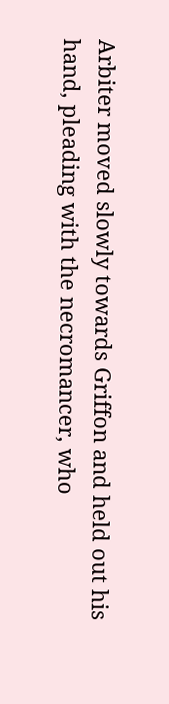Arbiter moved slowly towards Griffon and held out his hand, pleading with the necromancer, who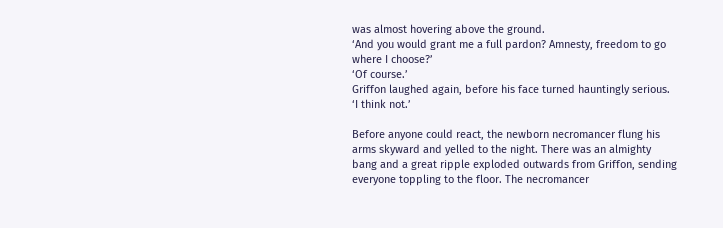was almost hovering above the ground.
‘And you would grant me a full pardon? Amnesty, freedom to go where I choose?’
‘Of course.’
Griffon laughed again, before his face turned hauntingly serious.
‘I think not.’

Before anyone could react, the newborn necromancer flung his arms skyward and yelled to the night. There was an almighty bang and a great ripple exploded outwards from Griffon, sending everyone toppling to the floor. The necromancer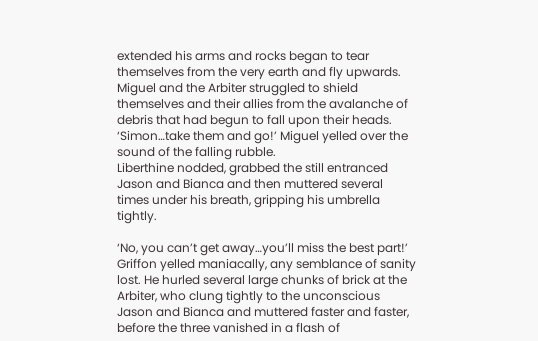extended his arms and rocks began to tear themselves from the very earth and fly upwards. Miguel and the Arbiter struggled to shield themselves and their allies from the avalanche of debris that had begun to fall upon their heads.
‘Simon…take them and go!’ Miguel yelled over the sound of the falling rubble.
Liberthine nodded, grabbed the still entranced Jason and Bianca and then muttered several times under his breath, gripping his umbrella tightly.

‘No, you can’t get away…you’ll miss the best part!’ Griffon yelled maniacally, any semblance of sanity lost. He hurled several large chunks of brick at the Arbiter, who clung tightly to the unconscious Jason and Bianca and muttered faster and faster, before the three vanished in a flash of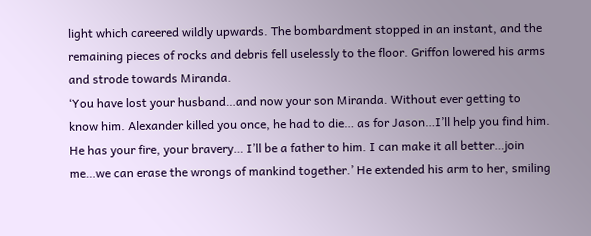light which careered wildly upwards. The bombardment stopped in an instant, and the remaining pieces of rocks and debris fell uselessly to the floor. Griffon lowered his arms and strode towards Miranda.
‘You have lost your husband…and now your son Miranda. Without ever getting to know him. Alexander killed you once, he had to die… as for Jason…I’ll help you find him. He has your fire, your bravery… I’ll be a father to him. I can make it all better…join me…we can erase the wrongs of mankind together.’ He extended his arm to her, smiling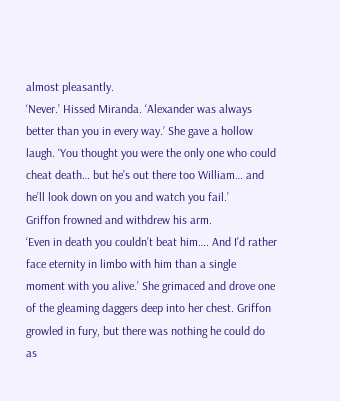almost pleasantly.
‘Never.’ Hissed Miranda. ‘Alexander was always better than you in every way.’ She gave a hollow laugh. ‘You thought you were the only one who could cheat death… but he’s out there too William… and he’ll look down on you and watch you fail.’
Griffon frowned and withdrew his arm.
‘Even in death you couldn’t beat him…. And I’d rather face eternity in limbo with him than a single moment with you alive.’ She grimaced and drove one of the gleaming daggers deep into her chest. Griffon growled in fury, but there was nothing he could do as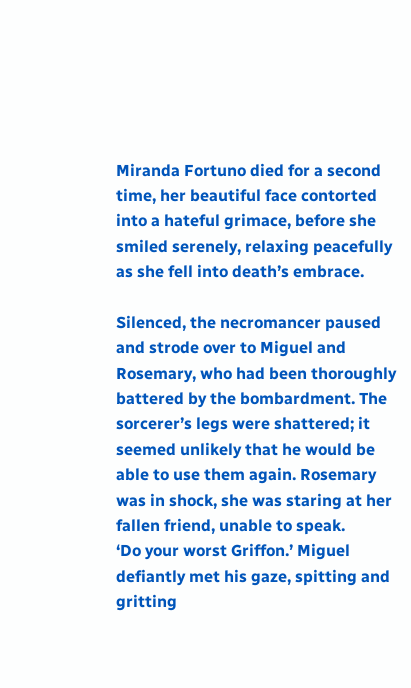Miranda Fortuno died for a second time, her beautiful face contorted into a hateful grimace, before she smiled serenely, relaxing peacefully as she fell into death’s embrace.

Silenced, the necromancer paused and strode over to Miguel and Rosemary, who had been thoroughly battered by the bombardment. The sorcerer’s legs were shattered; it seemed unlikely that he would be able to use them again. Rosemary was in shock, she was staring at her fallen friend, unable to speak.
‘Do your worst Griffon.’ Miguel defiantly met his gaze, spitting and gritting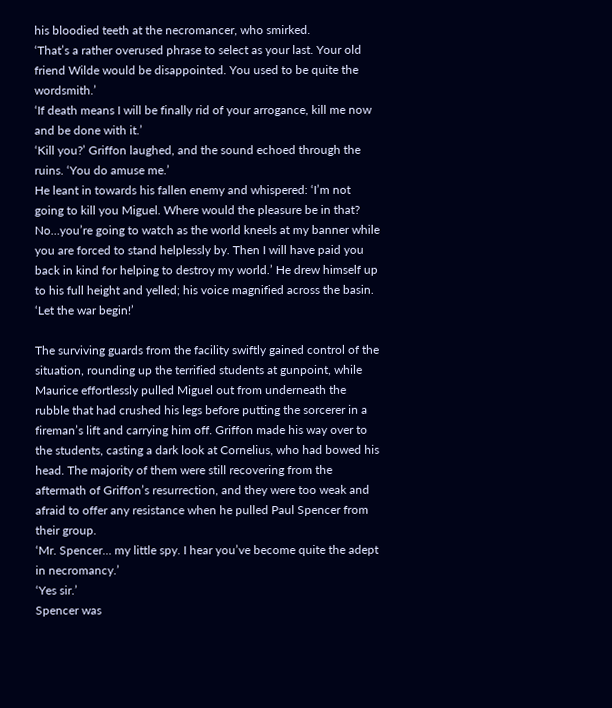his bloodied teeth at the necromancer, who smirked.
‘That’s a rather overused phrase to select as your last. Your old friend Wilde would be disappointed. You used to be quite the wordsmith.’
‘If death means I will be finally rid of your arrogance, kill me now and be done with it.’
‘Kill you?’ Griffon laughed, and the sound echoed through the ruins. ‘You do amuse me.’
He leant in towards his fallen enemy and whispered: ‘I’m not going to kill you Miguel. Where would the pleasure be in that? No…you’re going to watch as the world kneels at my banner while you are forced to stand helplessly by. Then I will have paid you back in kind for helping to destroy my world.’ He drew himself up to his full height and yelled; his voice magnified across the basin.
‘Let the war begin!’

The surviving guards from the facility swiftly gained control of the situation, rounding up the terrified students at gunpoint, while Maurice effortlessly pulled Miguel out from underneath the rubble that had crushed his legs before putting the sorcerer in a fireman’s lift and carrying him off. Griffon made his way over to the students, casting a dark look at Cornelius, who had bowed his head. The majority of them were still recovering from the aftermath of Griffon’s resurrection, and they were too weak and afraid to offer any resistance when he pulled Paul Spencer from their group.
‘Mr. Spencer… my little spy. I hear you’ve become quite the adept in necromancy.’
‘Yes sir.’
Spencer was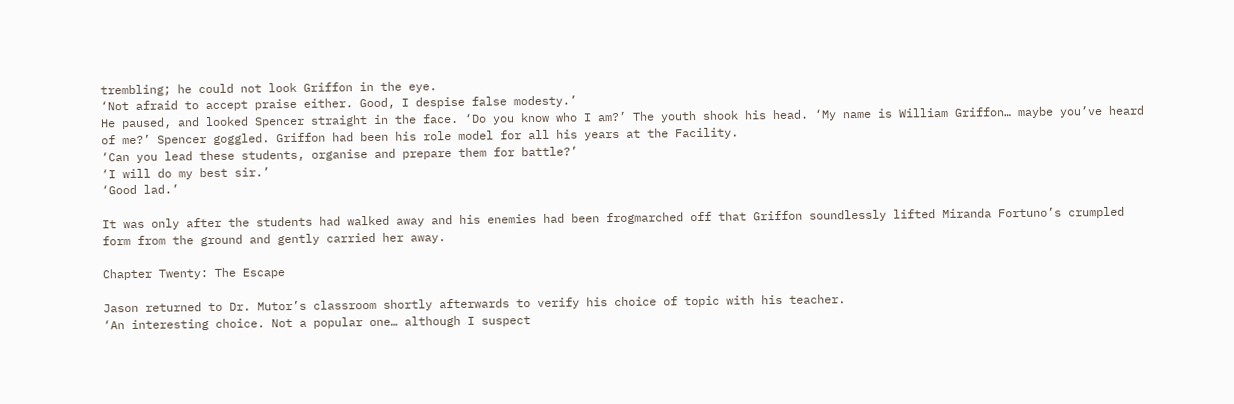trembling; he could not look Griffon in the eye.
‘Not afraid to accept praise either. Good, I despise false modesty.’
He paused, and looked Spencer straight in the face. ‘Do you know who I am?’ The youth shook his head. ‘My name is William Griffon… maybe you’ve heard of me?’ Spencer goggled. Griffon had been his role model for all his years at the Facility.
‘Can you lead these students, organise and prepare them for battle?’
‘I will do my best sir.’
‘Good lad.’

It was only after the students had walked away and his enemies had been frogmarched off that Griffon soundlessly lifted Miranda Fortuno’s crumpled form from the ground and gently carried her away.

Chapter Twenty: The Escape

Jason returned to Dr. Mutor’s classroom shortly afterwards to verify his choice of topic with his teacher.
‘An interesting choice. Not a popular one… although I suspect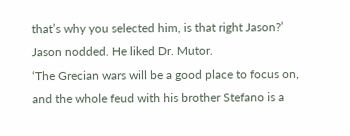that’s why you selected him, is that right Jason?’
Jason nodded. He liked Dr. Mutor.
‘The Grecian wars will be a good place to focus on, and the whole feud with his brother Stefano is a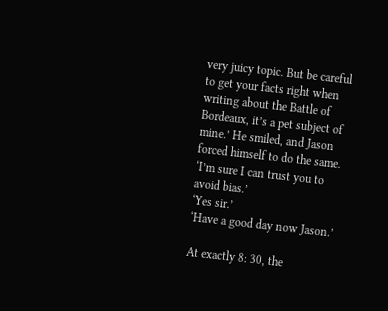very juicy topic. But be careful to get your facts right when writing about the Battle of Bordeaux, it’s a pet subject of mine.’ He smiled, and Jason forced himself to do the same.
‘I’m sure I can trust you to avoid bias.’
‘Yes sir.’
‘Have a good day now Jason.’

At exactly 8: 30, the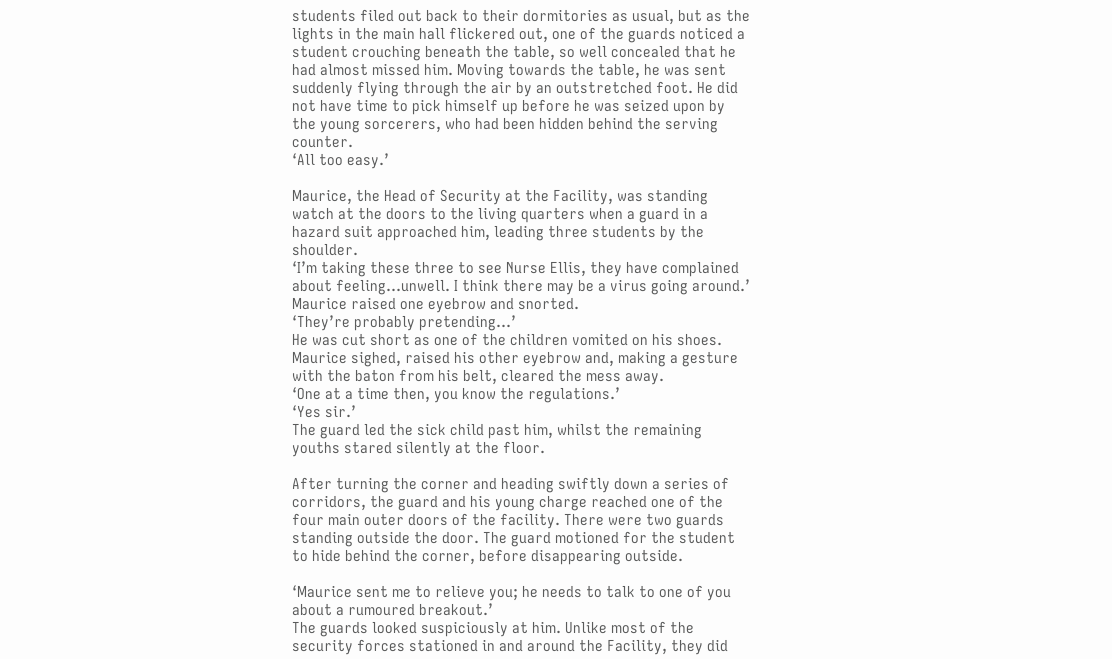students filed out back to their dormitories as usual, but as the lights in the main hall flickered out, one of the guards noticed a student crouching beneath the table, so well concealed that he had almost missed him. Moving towards the table, he was sent suddenly flying through the air by an outstretched foot. He did not have time to pick himself up before he was seized upon by the young sorcerers, who had been hidden behind the serving counter.
‘All too easy.’

Maurice, the Head of Security at the Facility, was standing watch at the doors to the living quarters when a guard in a hazard suit approached him, leading three students by the shoulder.
‘I’m taking these three to see Nurse Ellis, they have complained about feeling…unwell. I think there may be a virus going around.’
Maurice raised one eyebrow and snorted.
‘They’re probably pretending…’
He was cut short as one of the children vomited on his shoes. Maurice sighed, raised his other eyebrow and, making a gesture with the baton from his belt, cleared the mess away.
‘One at a time then, you know the regulations.’
‘Yes sir.’
The guard led the sick child past him, whilst the remaining youths stared silently at the floor.

After turning the corner and heading swiftly down a series of corridors, the guard and his young charge reached one of the four main outer doors of the facility. There were two guards standing outside the door. The guard motioned for the student to hide behind the corner, before disappearing outside.

‘Maurice sent me to relieve you; he needs to talk to one of you about a rumoured breakout.’
The guards looked suspiciously at him. Unlike most of the security forces stationed in and around the Facility, they did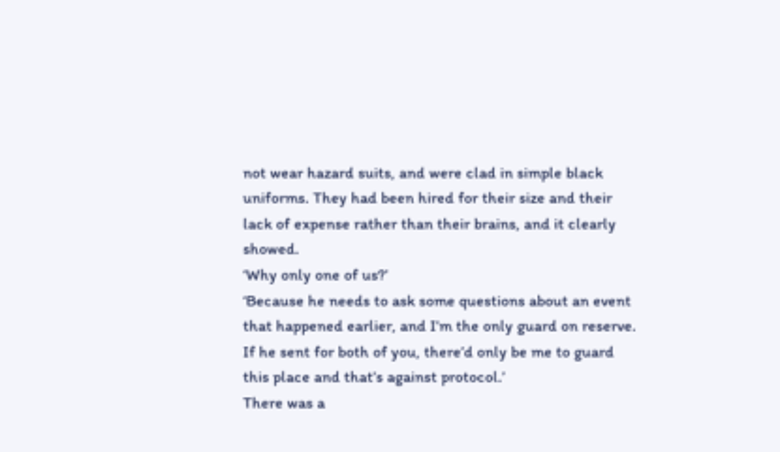not wear hazard suits, and were clad in simple black uniforms. They had been hired for their size and their lack of expense rather than their brains, and it clearly showed.
‘Why only one of us?’
‘Because he needs to ask some questions about an event that happened earlier, and I’m the only guard on reserve. If he sent for both of you, there’d only be me to guard this place and that’s against protocol.’
There was a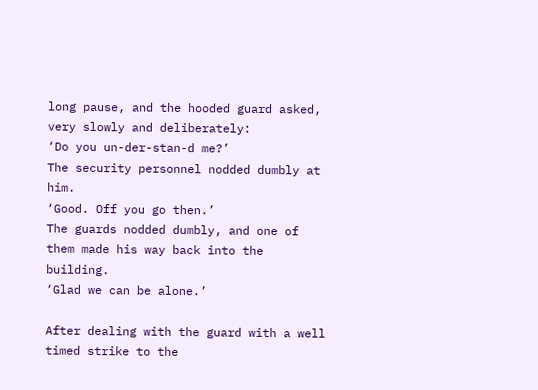long pause, and the hooded guard asked, very slowly and deliberately:
‘Do you un-der-stan-d me?’
The security personnel nodded dumbly at him.
‘Good. Off you go then.’
The guards nodded dumbly, and one of them made his way back into the building.
‘Glad we can be alone.’

After dealing with the guard with a well timed strike to the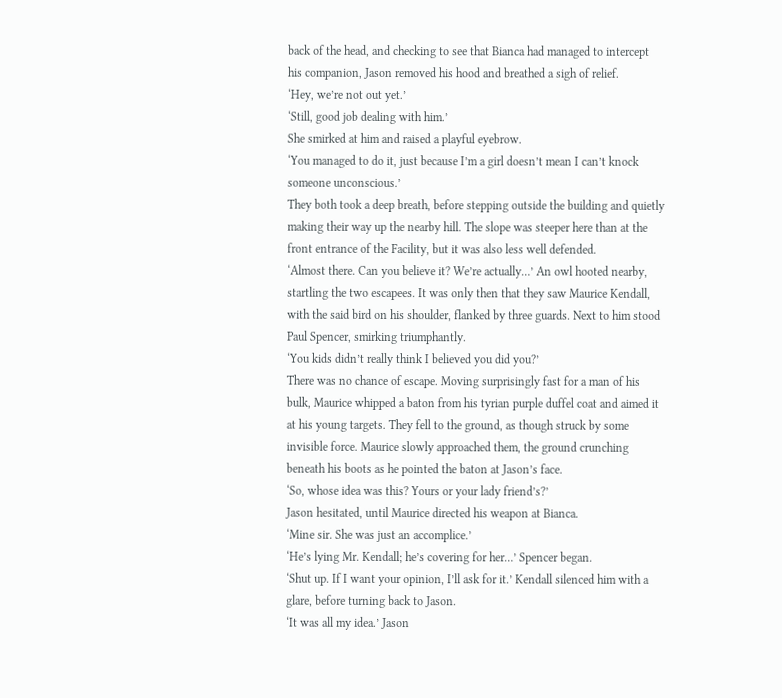back of the head, and checking to see that Bianca had managed to intercept his companion, Jason removed his hood and breathed a sigh of relief.
‘Hey, we’re not out yet.’
‘Still, good job dealing with him.’
She smirked at him and raised a playful eyebrow.
‘You managed to do it, just because I’m a girl doesn’t mean I can’t knock someone unconscious.’
They both took a deep breath, before stepping outside the building and quietly making their way up the nearby hill. The slope was steeper here than at the front entrance of the Facility, but it was also less well defended.
‘Almost there. Can you believe it? We’re actually…’ An owl hooted nearby, startling the two escapees. It was only then that they saw Maurice Kendall, with the said bird on his shoulder, flanked by three guards. Next to him stood Paul Spencer, smirking triumphantly.
‘You kids didn’t really think I believed you did you?’
There was no chance of escape. Moving surprisingly fast for a man of his bulk, Maurice whipped a baton from his tyrian purple duffel coat and aimed it at his young targets. They fell to the ground, as though struck by some invisible force. Maurice slowly approached them, the ground crunching beneath his boots as he pointed the baton at Jason’s face.
‘So, whose idea was this? Yours or your lady friend’s?’
Jason hesitated, until Maurice directed his weapon at Bianca.
‘Mine sir. She was just an accomplice.’
‘He’s lying Mr. Kendall; he’s covering for her…’ Spencer began.
‘Shut up. If I want your opinion, I’ll ask for it.’ Kendall silenced him with a glare, before turning back to Jason.
‘It was all my idea.’ Jason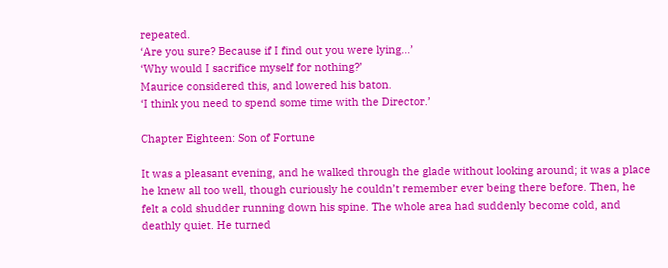repeated.
‘Are you sure? Because if I find out you were lying…’
‘Why would I sacrifice myself for nothing?’
Maurice considered this, and lowered his baton.
‘I think you need to spend some time with the Director.’

Chapter Eighteen: Son of Fortune

It was a pleasant evening, and he walked through the glade without looking around; it was a place he knew all too well, though curiously he couldn’t remember ever being there before. Then, he felt a cold shudder running down his spine. The whole area had suddenly become cold, and deathly quiet. He turned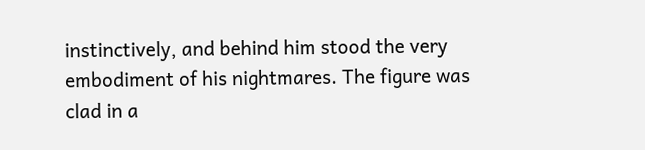instinctively, and behind him stood the very embodiment of his nightmares. The figure was clad in a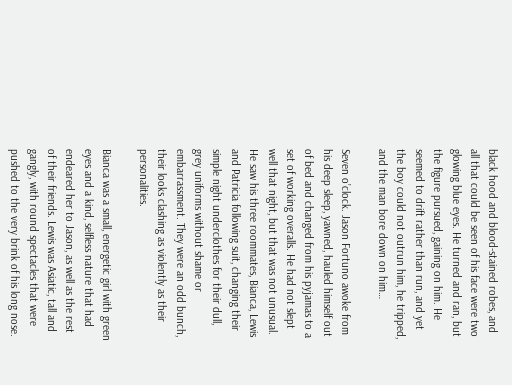black hood and blood-stained robes, and all that could be seen of his face were two glowing blue eyes. He turned and ran, but the figure pursued, gaining on him. He seemed to drift rather than run, and yet the boy could not outrun him, he tripped, and the man bore down on him…

Seven o’clock. Jason Fortuno awoke from his deep sleep, yawned, hauled himself out of bed and changed from his pyjamas to a set of working overalls. He had not slept well that night, but that was not unusual. He saw his three roommates, Bianca, Lewis and Patricia following suit, changing their simple night underclothes for their dull, grey uniforms without shame or embarrassment. They were an odd bunch, their looks clashing as violently as their personalities.

Bianca was a small, energetic girl with green eyes and a kind, selfless nature that had endeared her to Jason, as well as the rest of their friends. Lewis was Asiatic, tall and gangly, with round spectacles that were pushed to the very brink of his long nose.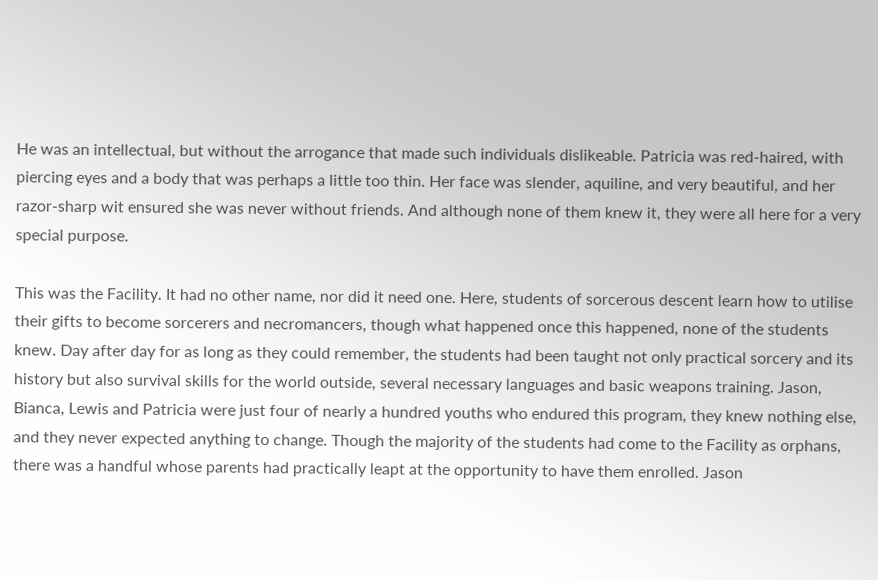He was an intellectual, but without the arrogance that made such individuals dislikeable. Patricia was red-haired, with piercing eyes and a body that was perhaps a little too thin. Her face was slender, aquiline, and very beautiful, and her razor-sharp wit ensured she was never without friends. And although none of them knew it, they were all here for a very special purpose.

This was the Facility. It had no other name, nor did it need one. Here, students of sorcerous descent learn how to utilise their gifts to become sorcerers and necromancers, though what happened once this happened, none of the students knew. Day after day for as long as they could remember, the students had been taught not only practical sorcery and its history but also survival skills for the world outside, several necessary languages and basic weapons training. Jason, Bianca, Lewis and Patricia were just four of nearly a hundred youths who endured this program, they knew nothing else, and they never expected anything to change. Though the majority of the students had come to the Facility as orphans, there was a handful whose parents had practically leapt at the opportunity to have them enrolled. Jason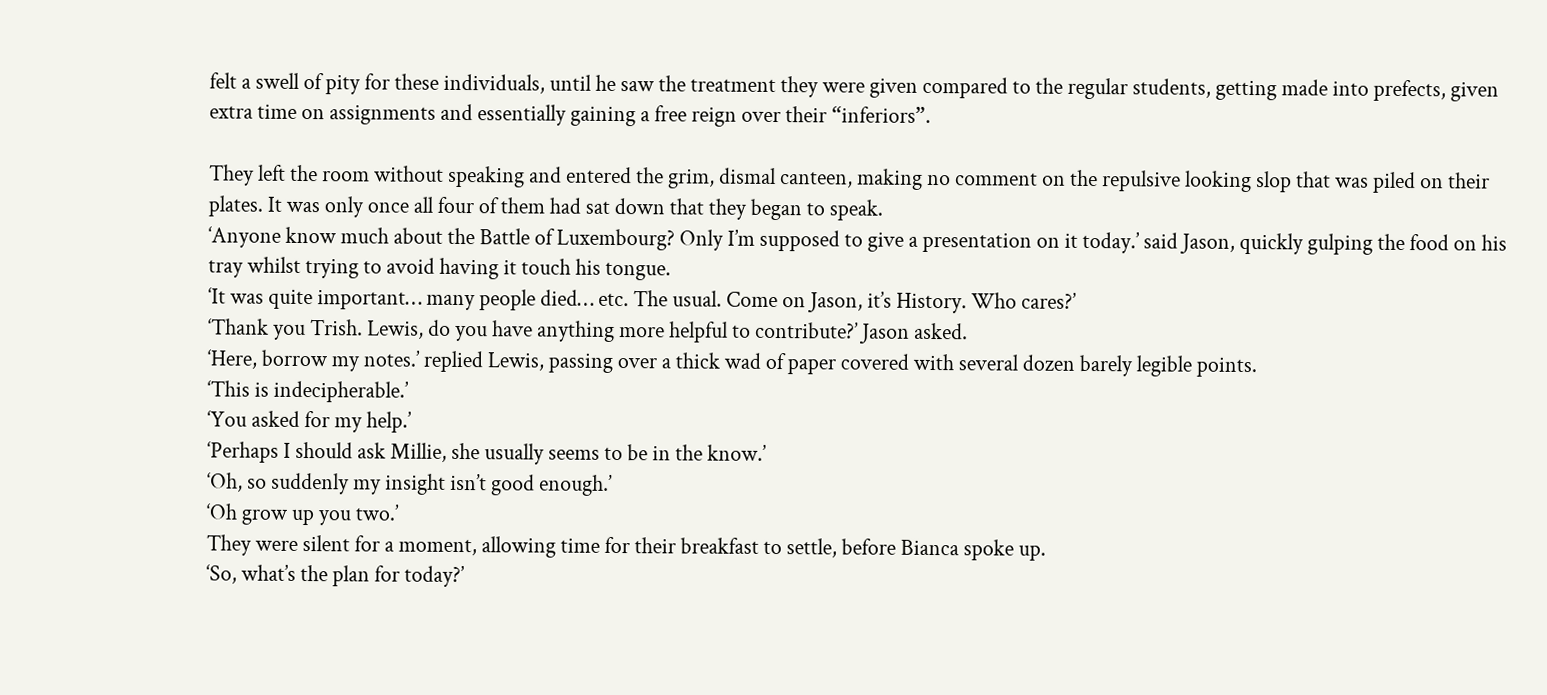felt a swell of pity for these individuals, until he saw the treatment they were given compared to the regular students, getting made into prefects, given extra time on assignments and essentially gaining a free reign over their “inferiors”.

They left the room without speaking and entered the grim, dismal canteen, making no comment on the repulsive looking slop that was piled on their plates. It was only once all four of them had sat down that they began to speak.
‘Anyone know much about the Battle of Luxembourg? Only I’m supposed to give a presentation on it today.’ said Jason, quickly gulping the food on his tray whilst trying to avoid having it touch his tongue.
‘It was quite important… many people died… etc. The usual. Come on Jason, it’s History. Who cares?’
‘Thank you Trish. Lewis, do you have anything more helpful to contribute?’ Jason asked.
‘Here, borrow my notes.’ replied Lewis, passing over a thick wad of paper covered with several dozen barely legible points.
‘This is indecipherable.’
‘You asked for my help.’
‘Perhaps I should ask Millie, she usually seems to be in the know.’
‘Oh, so suddenly my insight isn’t good enough.’
‘Oh grow up you two.’
They were silent for a moment, allowing time for their breakfast to settle, before Bianca spoke up.
‘So, what’s the plan for today?’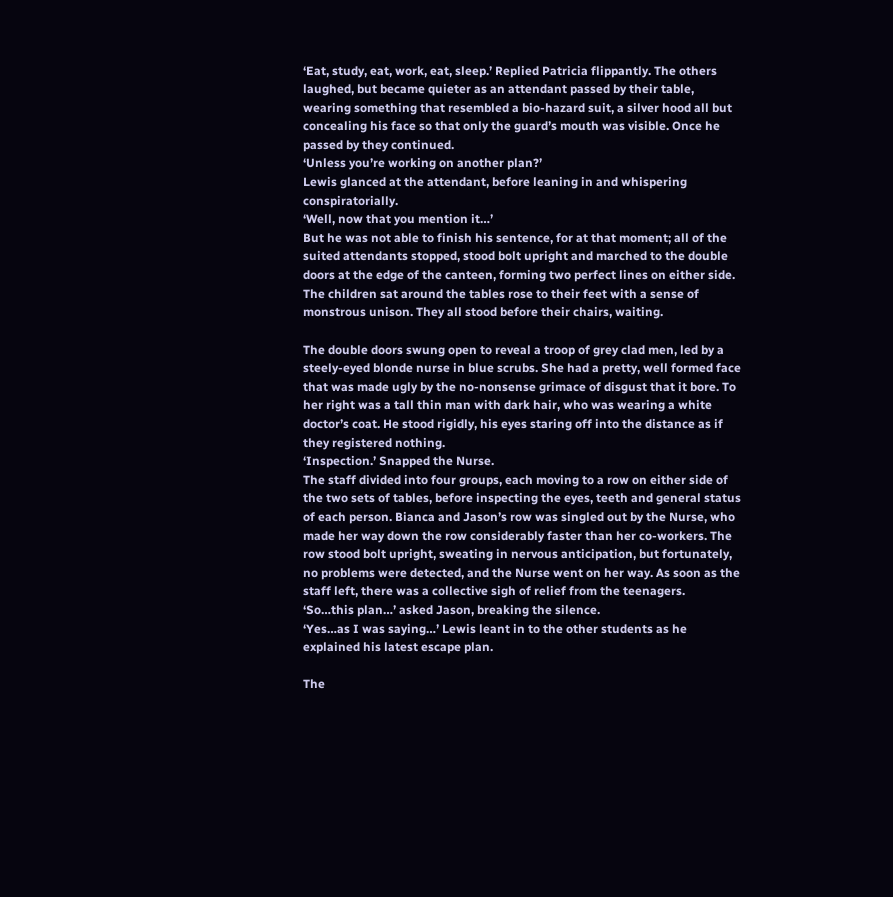‘Eat, study, eat, work, eat, sleep.’ Replied Patricia flippantly. The others laughed, but became quieter as an attendant passed by their table, wearing something that resembled a bio-hazard suit, a silver hood all but concealing his face so that only the guard’s mouth was visible. Once he passed by they continued.
‘Unless you’re working on another plan?’
Lewis glanced at the attendant, before leaning in and whispering conspiratorially.
‘Well, now that you mention it…’
But he was not able to finish his sentence, for at that moment; all of the suited attendants stopped, stood bolt upright and marched to the double doors at the edge of the canteen, forming two perfect lines on either side. The children sat around the tables rose to their feet with a sense of monstrous unison. They all stood before their chairs, waiting.

The double doors swung open to reveal a troop of grey clad men, led by a steely-eyed blonde nurse in blue scrubs. She had a pretty, well formed face that was made ugly by the no-nonsense grimace of disgust that it bore. To her right was a tall thin man with dark hair, who was wearing a white doctor’s coat. He stood rigidly, his eyes staring off into the distance as if they registered nothing.
‘Inspection.’ Snapped the Nurse.
The staff divided into four groups, each moving to a row on either side of the two sets of tables, before inspecting the eyes, teeth and general status of each person. Bianca and Jason’s row was singled out by the Nurse, who made her way down the row considerably faster than her co-workers. The row stood bolt upright, sweating in nervous anticipation, but fortunately, no problems were detected, and the Nurse went on her way. As soon as the staff left, there was a collective sigh of relief from the teenagers.
‘So…this plan…’ asked Jason, breaking the silence.
‘Yes…as I was saying…’ Lewis leant in to the other students as he explained his latest escape plan.

The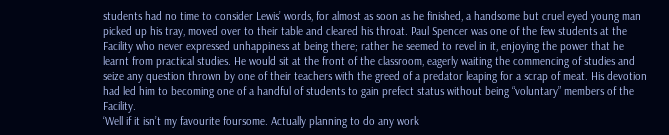students had no time to consider Lewis’ words, for almost as soon as he finished, a handsome but cruel eyed young man picked up his tray, moved over to their table and cleared his throat. Paul Spencer was one of the few students at the Facility who never expressed unhappiness at being there; rather he seemed to revel in it, enjoying the power that he learnt from practical studies. He would sit at the front of the classroom, eagerly waiting the commencing of studies and seize any question thrown by one of their teachers with the greed of a predator leaping for a scrap of meat. His devotion had led him to becoming one of a handful of students to gain prefect status without being “voluntary” members of the Facility.
‘Well if it isn’t my favourite foursome. Actually planning to do any work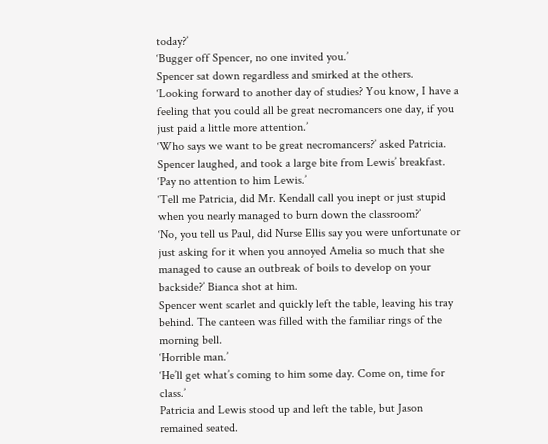today?’
‘Bugger off Spencer, no one invited you.’
Spencer sat down regardless and smirked at the others.
‘Looking forward to another day of studies? You know, I have a feeling that you could all be great necromancers one day, if you just paid a little more attention.’
‘Who says we want to be great necromancers?’ asked Patricia. Spencer laughed, and took a large bite from Lewis’ breakfast.
‘Pay no attention to him Lewis.’
‘Tell me Patricia, did Mr. Kendall call you inept or just stupid when you nearly managed to burn down the classroom?’
‘No, you tell us Paul, did Nurse Ellis say you were unfortunate or just asking for it when you annoyed Amelia so much that she managed to cause an outbreak of boils to develop on your backside?’ Bianca shot at him.
Spencer went scarlet and quickly left the table, leaving his tray behind. The canteen was filled with the familiar rings of the morning bell.
‘Horrible man.’
‘He’ll get what’s coming to him some day. Come on, time for class.’
Patricia and Lewis stood up and left the table, but Jason remained seated.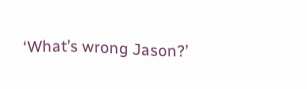‘What’s wrong Jason?’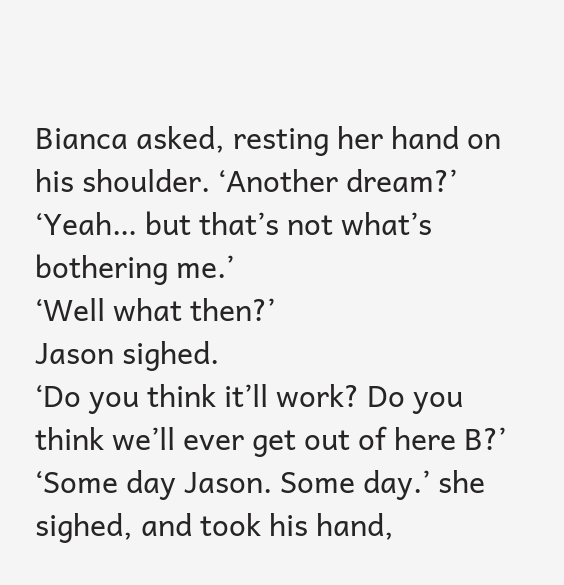Bianca asked, resting her hand on his shoulder. ‘Another dream?’
‘Yeah… but that’s not what’s bothering me.’
‘Well what then?’
Jason sighed.
‘Do you think it’ll work? Do you think we’ll ever get out of here B?’
‘Some day Jason. Some day.’ she sighed, and took his hand,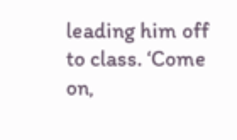leading him off to class. ‘Come on,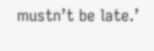mustn’t be late.’